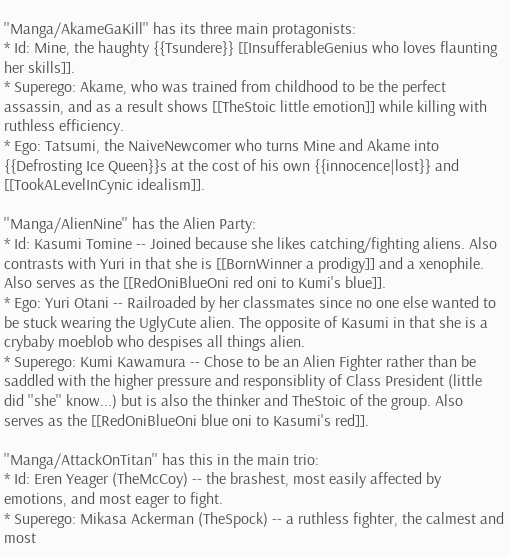''Manga/AkameGaKill'' has its three main protagonists:
* Id: Mine, the haughty {{Tsundere}} [[InsufferableGenius who loves flaunting her skills]].
* Superego: Akame, who was trained from childhood to be the perfect assassin, and as a result shows [[TheStoic little emotion]] while killing with ruthless efficiency.
* Ego: Tatsumi, the NaiveNewcomer who turns Mine and Akame into {{Defrosting Ice Queen}}s at the cost of his own {{innocence|lost}} and [[TookALevelInCynic idealism]].

''Manga/AlienNine'' has the Alien Party:
* Id: Kasumi Tomine -- Joined because she likes catching/fighting aliens. Also contrasts with Yuri in that she is [[BornWinner a prodigy]] and a xenophile. Also serves as the [[RedOniBlueOni red oni to Kumi's blue]].
* Ego: Yuri Otani -- Railroaded by her classmates since no one else wanted to be stuck wearing the UglyCute alien. The opposite of Kasumi in that she is a crybaby moeblob who despises all things alien.
* Superego: Kumi Kawamura -- Chose to be an Alien Fighter rather than be saddled with the higher pressure and responsiblity of Class President (little did ''she'' know...) but is also the thinker and TheStoic of the group. Also serves as the [[RedOniBlueOni blue oni to Kasumi's red]].

''Manga/AttackOnTitan'' has this in the main trio:
* Id: Eren Yeager (TheMcCoy) -- the brashest, most easily affected by emotions, and most eager to fight.
* Superego: Mikasa Ackerman (TheSpock) -- a ruthless fighter, the calmest and most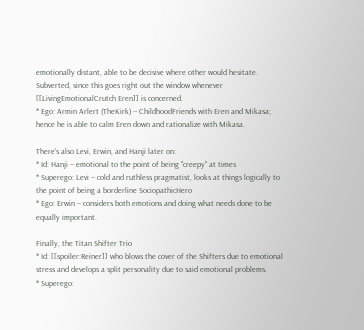emotionally distant, able to be decisive where other would hesitate. Subverted, since this goes right out the window whenever [[LivingEmotionalCrutch Eren]] is concerned.
* Ego: Armin Arlert (TheKirk) -- ChildhoodFriends with Eren and Mikasa; hence he is able to calm Eren down and rationalize with Mikasa.

There's also Levi, Erwin, and Hanji later on:
* Id: Hanji -- emotional to the point of being ''creepy'' at times
* Superego: Levi -- cold and ruthless pragmatist, looks at things logically to the point of being a borderline SociopathicHero
* Ego: Erwin -- considers both emotions and doing what needs done to be equally important.

Finally, the Titan Shifter Trio
* Id: [[spoiler:Reiner]] who blows the cover of the Shifters due to emotional stress and develops a split personality due to said emotional problems.
* Superego: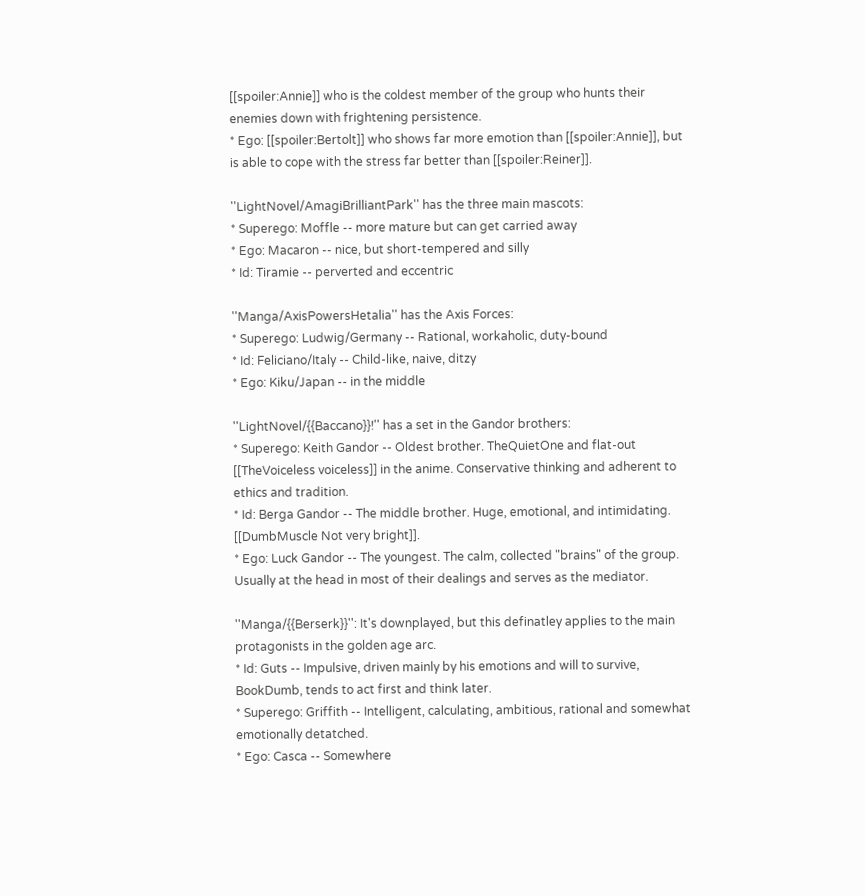[[spoiler:Annie]] who is the coldest member of the group who hunts their enemies down with frightening persistence.
* Ego: [[spoiler:Bertolt]] who shows far more emotion than [[spoiler:Annie]], but is able to cope with the stress far better than [[spoiler:Reiner]].

''LightNovel/AmagiBrilliantPark'' has the three main mascots:
* Superego: Moffle -- more mature but can get carried away
* Ego: Macaron -- nice, but short-tempered and silly
* Id: Tiramie -- perverted and eccentric

''Manga/AxisPowersHetalia'' has the Axis Forces:
* Superego: Ludwig/Germany -- Rational, workaholic, duty-bound
* Id: Feliciano/Italy -- Child-like, naive, ditzy
* Ego: Kiku/Japan -- in the middle

''LightNovel/{{Baccano}}!'' has a set in the Gandor brothers:
* Superego: Keith Gandor -- Oldest brother. TheQuietOne and flat-out [[TheVoiceless voiceless]] in the anime. Conservative thinking and adherent to ethics and tradition.
* Id: Berga Gandor -- The middle brother. Huge, emotional, and intimidating. [[DumbMuscle Not very bright]].
* Ego: Luck Gandor -- The youngest. The calm, collected "brains" of the group. Usually at the head in most of their dealings and serves as the mediator.

''Manga/{{Berserk}}'': It's downplayed, but this definatley applies to the main protagonists in the golden age arc.
* Id: Guts -- Impulsive, driven mainly by his emotions and will to survive, BookDumb, tends to act first and think later.
* Superego: Griffith -- Intelligent, calculating, ambitious, rational and somewhat emotionally detatched.
* Ego: Casca -- Somewhere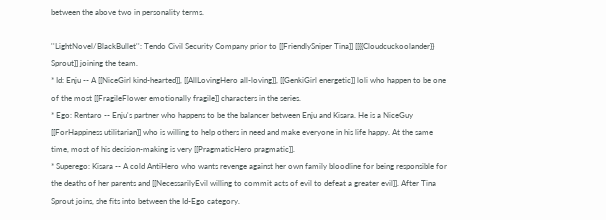between the above two in personality terms.

''LightNovel/BlackBullet'': Tendo Civil Security Company prior to [[FriendlySniper Tina]] [[{{Cloudcuckoolander}} Sprout]] joining the team.
* Id: Enju -- A [[NiceGirl kind-hearted]], [[AllLovingHero all-loving]], [[GenkiGirl energetic]] loli who happen to be one of the most [[FragileFlower emotionally fragile]] characters in the series.
* Ego: Rentaro -- Enju's partner who happens to be the balancer between Enju and Kisara. He is a NiceGuy [[ForHappiness utilitarian]] who is willing to help others in need and make everyone in his life happy. At the same time, most of his decision-making is very [[PragmaticHero pragmatic]].
* Superego: Kisara -- A cold AntiHero who wants revenge against her own family bloodline for being responsible for the deaths of her parents and [[NecessarilyEvil willing to commit acts of evil to defeat a greater evil]]. After Tina Sprout joins, she fits into between the Id-Ego category.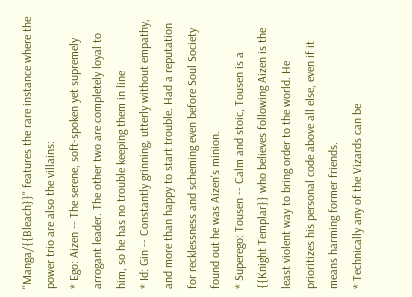''Manga/{{Bleach}}'' features the rare instance where the power trio are also the villains:
* Ego: Aizen -- The serene, soft-spoken yet supremely arrogant leader. The other two are completely loyal to him, so he has no trouble keeping them in line
* Id: Gin -- Constantly grinning, utterly without empathy, and more than happy to start trouble. Had a reputation for recklessness and scheming even before Soul Society found out he was Aizen's minion.
* Superego: Tousen -- Calm and stoic, Tousen is a {{Knight Templar}} who believes following Aizen is the least violent way to bring order to the world. He prioritizes his personal code above all else, even if it means harming former friends.
* Technically any of the Vizards can be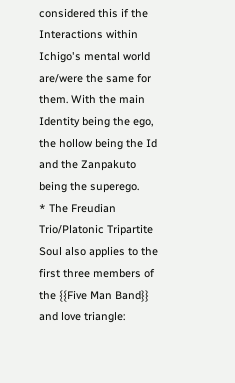considered this if the Interactions within Ichigo's mental world are/were the same for them. With the main Identity being the ego, the hollow being the Id and the Zanpakuto being the superego.
* The Freudian Trio/Platonic Tripartite Soul also applies to the first three members of the {{Five Man Band}} and love triangle: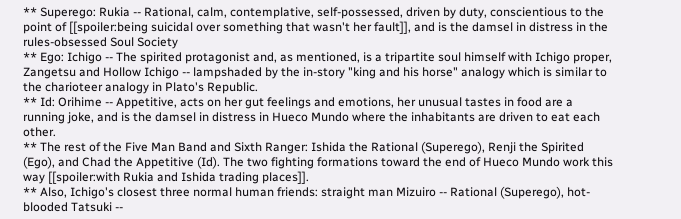** Superego: Rukia -- Rational, calm, contemplative, self-possessed, driven by duty, conscientious to the point of [[spoiler:being suicidal over something that wasn't her fault]], and is the damsel in distress in the rules-obsessed Soul Society
** Ego: Ichigo -- The spirited protagonist and, as mentioned, is a tripartite soul himself with Ichigo proper, Zangetsu and Hollow Ichigo -- lampshaded by the in-story "king and his horse" analogy which is similar to the charioteer analogy in Plato's Republic.
** Id: Orihime -- Appetitive, acts on her gut feelings and emotions, her unusual tastes in food are a running joke, and is the damsel in distress in Hueco Mundo where the inhabitants are driven to eat each other.
** The rest of the Five Man Band and Sixth Ranger: Ishida the Rational (Superego), Renji the Spirited (Ego), and Chad the Appetitive (Id). The two fighting formations toward the end of Hueco Mundo work this way [[spoiler:with Rukia and Ishida trading places]].
** Also, Ichigo's closest three normal human friends: straight man Mizuiro -- Rational (Superego), hot-blooded Tatsuki --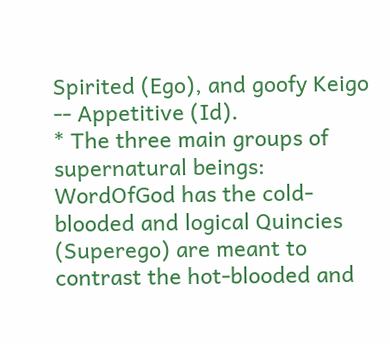Spirited (Ego), and goofy Keigo -- Appetitive (Id).
* The three main groups of supernatural beings: WordOfGod has the cold-blooded and logical Quincies (Superego) are meant to contrast the hot-blooded and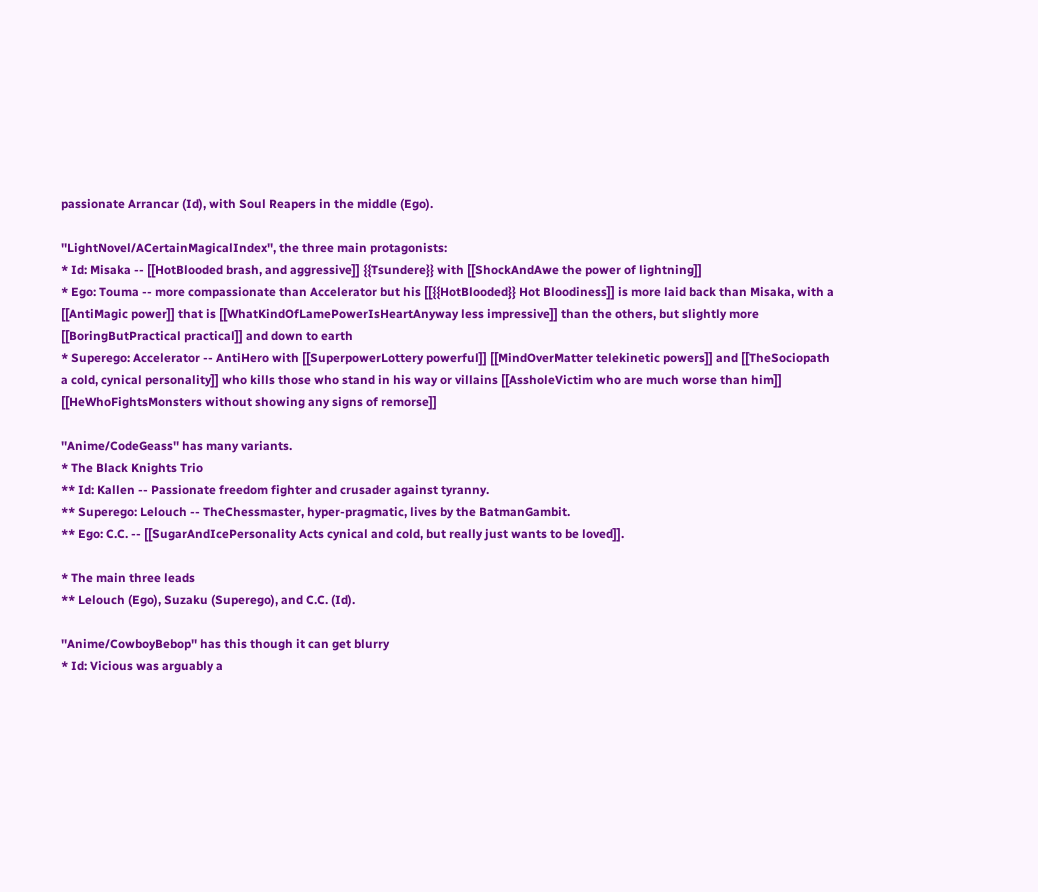passionate Arrancar (Id), with Soul Reapers in the middle (Ego).

''LightNovel/ACertainMagicalIndex'', the three main protagonists:
* Id: Misaka -- [[HotBlooded brash, and aggressive]] {{Tsundere}} with [[ShockAndAwe the power of lightning]]
* Ego: Touma -- more compassionate than Accelerator but his [[{{HotBlooded}} Hot Bloodiness]] is more laid back than Misaka, with a [[AntiMagic power]] that is [[WhatKindOfLamePowerIsHeartAnyway less impressive]] than the others, but slightly more [[BoringButPractical practical]] and down to earth
* Superego: Accelerator -- AntiHero with [[SuperpowerLottery powerful]] [[MindOverMatter telekinetic powers]] and [[TheSociopath a cold, cynical personality]] who kills those who stand in his way or villains [[AssholeVictim who are much worse than him]] [[HeWhoFightsMonsters without showing any signs of remorse]]

''Anime/CodeGeass'' has many variants.
* The Black Knights Trio
** Id: Kallen -- Passionate freedom fighter and crusader against tyranny.
** Superego: Lelouch -- TheChessmaster, hyper-pragmatic, lives by the BatmanGambit.
** Ego: C.C. -- [[SugarAndIcePersonality Acts cynical and cold, but really just wants to be loved]].

* The main three leads
** Lelouch (Ego), Suzaku (Superego), and C.C. (Id).

''Anime/CowboyBebop'' has this though it can get blurry
* Id: Vicious was arguably a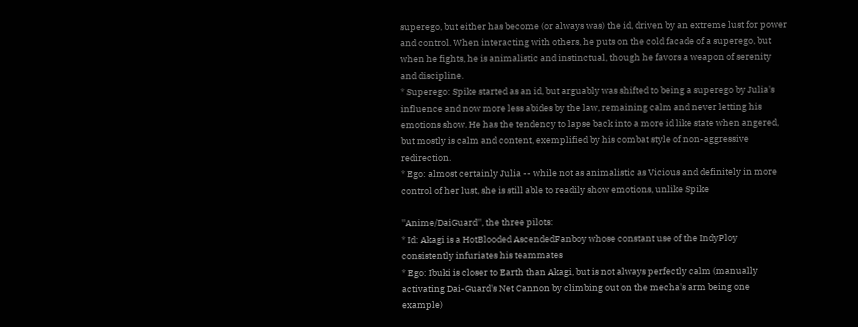superego, but either has become (or always was) the id, driven by an extreme lust for power and control. When interacting with others, he puts on the cold facade of a superego, but when he fights, he is animalistic and instinctual, though he favors a weapon of serenity and discipline.
* Superego: Spike started as an id, but arguably was shifted to being a superego by Julia's influence and now more less abides by the law, remaining calm and never letting his emotions show. He has the tendency to lapse back into a more id like state when angered, but mostly is calm and content, exemplified by his combat style of non-aggressive redirection.
* Ego: almost certainly Julia -- while not as animalistic as Vicious and definitely in more control of her lust, she is still able to readily show emotions, unlike Spike

''Anime/DaiGuard'', the three pilots:
* Id: Akagi is a HotBlooded AscendedFanboy whose constant use of the IndyPloy consistently infuriates his teammates
* Ego: Ibuki is closer to Earth than Akagi, but is not always perfectly calm (manually activating Dai-Guard's Net Cannon by climbing out on the mecha's arm being one example)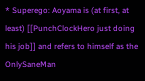* Superego: Aoyama is (at first, at least) [[PunchClockHero just doing his job]] and refers to himself as the OnlySaneMan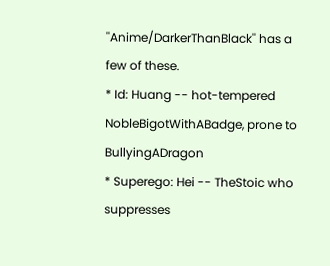''Anime/DarkerThanBlack'' has a few of these.
* Id: Huang -- hot-tempered NobleBigotWithABadge, prone to BullyingADragon
* Superego: Hei -- TheStoic who suppresses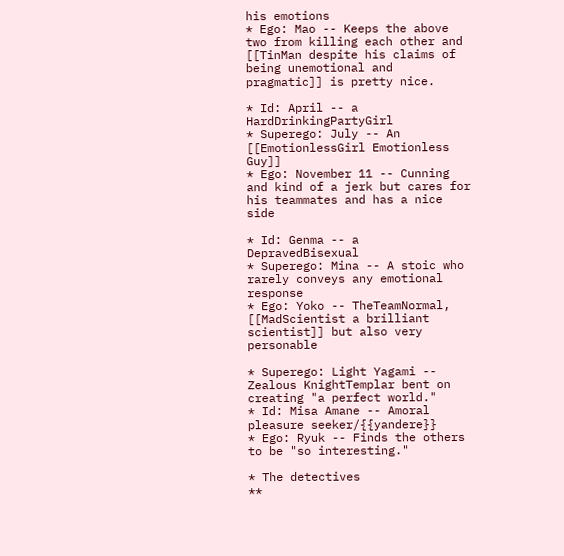his emotions
* Ego: Mao -- Keeps the above two from killing each other and [[TinMan despite his claims of being unemotional and pragmatic]] is pretty nice.

* Id: April -- a HardDrinkingPartyGirl
* Superego: July -- An [[EmotionlessGirl Emotionless Guy]]
* Ego: November 11 -- Cunning and kind of a jerk but cares for his teammates and has a nice side

* Id: Genma -- a DepravedBisexual
* Superego: Mina -- A stoic who rarely conveys any emotional response
* Ego: Yoko -- TheTeamNormal, [[MadScientist a brilliant scientist]] but also very personable

* Superego: Light Yagami -- Zealous KnightTemplar bent on creating "a perfect world."
* Id: Misa Amane -- Amoral pleasure seeker/{{yandere}}
* Ego: Ryuk -- Finds the others to be "so interesting."

* The detectives
**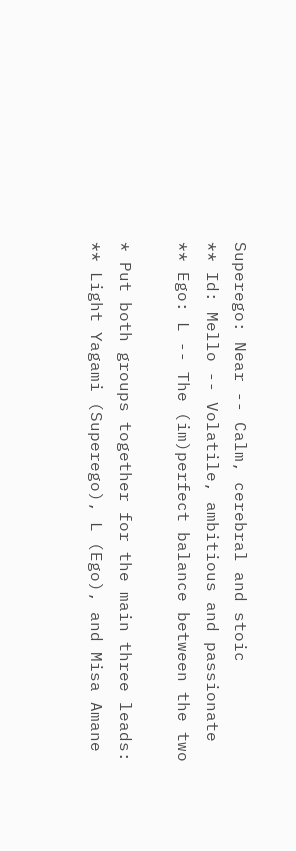Superego: Near -- Calm, cerebral and stoic
** Id: Mello -- Volatile, ambitious and passionate
** Ego: L -- The (im)perfect balance between the two

* Put both groups together for the main three leads:
** Light Yagami (Superego), L (Ego), and Misa Amane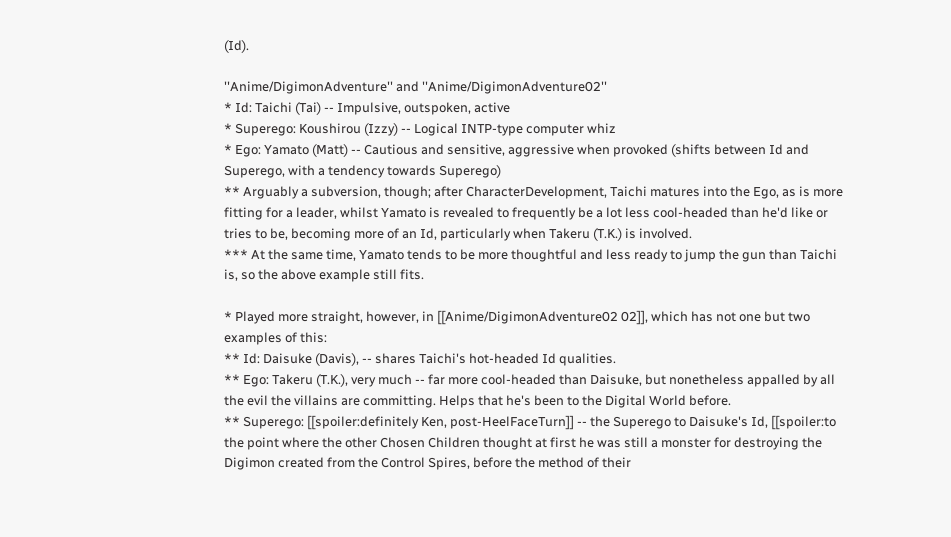(Id).

''Anime/DigimonAdventure'' and ''Anime/DigimonAdventure02''
* Id: Taichi (Tai) -- Impulsive, outspoken, active
* Superego: Koushirou (Izzy) -- Logical INTP-type computer whiz
* Ego: Yamato (Matt) -- Cautious and sensitive, aggressive when provoked (shifts between Id and Superego, with a tendency towards Superego)
** Arguably a subversion, though; after CharacterDevelopment, Taichi matures into the Ego, as is more fitting for a leader, whilst Yamato is revealed to frequently be a lot less cool-headed than he'd like or tries to be, becoming more of an Id, particularly when Takeru (T.K.) is involved.
*** At the same time, Yamato tends to be more thoughtful and less ready to jump the gun than Taichi is, so the above example still fits.

* Played more straight, however, in [[Anime/DigimonAdventure02 02]], which has not one but two examples of this:
** Id: Daisuke (Davis), -- shares Taichi's hot-headed Id qualities.
** Ego: Takeru (T.K.), very much -- far more cool-headed than Daisuke, but nonetheless appalled by all the evil the villains are committing. Helps that he's been to the Digital World before.
** Superego: [[spoiler:definitely Ken, post-HeelFaceTurn]] -- the Superego to Daisuke's Id, [[spoiler:to the point where the other Chosen Children thought at first he was still a monster for destroying the Digimon created from the Control Spires, before the method of their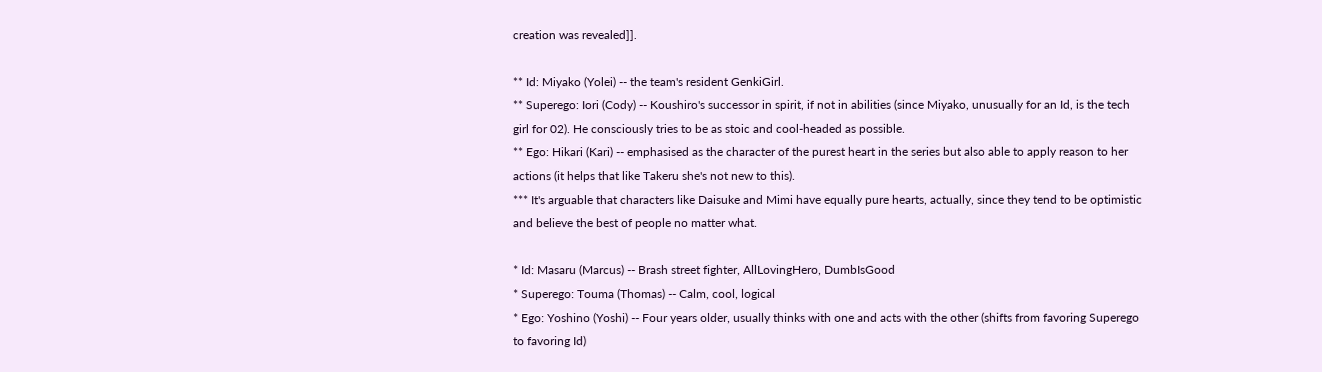creation was revealed]].

** Id: Miyako (Yolei) -- the team's resident GenkiGirl.
** Superego: Iori (Cody) -- Koushiro's successor in spirit, if not in abilities (since Miyako, unusually for an Id, is the tech girl for 02). He consciously tries to be as stoic and cool-headed as possible.
** Ego: Hikari (Kari) -- emphasised as the character of the purest heart in the series but also able to apply reason to her actions (it helps that like Takeru she's not new to this).
*** It's arguable that characters like Daisuke and Mimi have equally pure hearts, actually, since they tend to be optimistic and believe the best of people no matter what.

* Id: Masaru (Marcus) -- Brash street fighter, AllLovingHero, DumbIsGood
* Superego: Touma (Thomas) -- Calm, cool, logical
* Ego: Yoshino (Yoshi) -- Four years older, usually thinks with one and acts with the other (shifts from favoring Superego to favoring Id)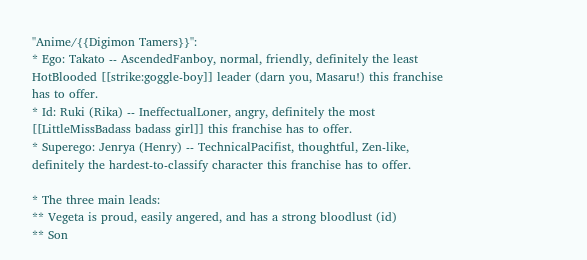''Anime/{{Digimon Tamers}}'':
* Ego: Takato -- AscendedFanboy, normal, friendly, definitely the least HotBlooded [[strike:goggle-boy]] leader (darn you, Masaru!) this franchise has to offer.
* Id: Ruki (Rika) -- IneffectualLoner, angry, definitely the most [[LittleMissBadass badass girl]] this franchise has to offer.
* Superego: Jenrya (Henry) -- TechnicalPacifist, thoughtful, Zen-like, definitely the hardest-to-classify character this franchise has to offer.

* The three main leads:
** Vegeta is proud, easily angered, and has a strong bloodlust (id)
** Son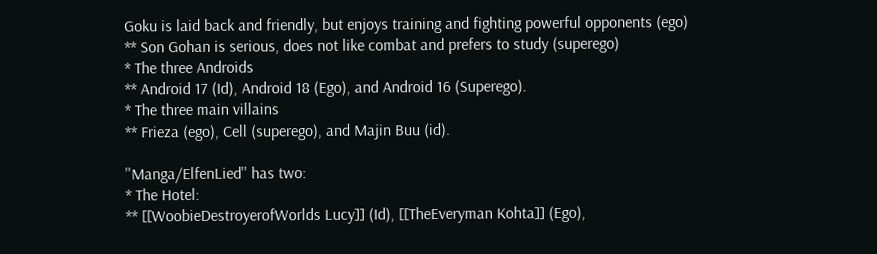Goku is laid back and friendly, but enjoys training and fighting powerful opponents (ego)
** Son Gohan is serious, does not like combat and prefers to study (superego)
* The three Androids
** Android 17 (Id), Android 18 (Ego), and Android 16 (Superego).
* The three main villains
** Frieza (ego), Cell (superego), and Majin Buu (id).

''Manga/ElfenLied'' has two:
* The Hotel:
** [[WoobieDestroyerofWorlds Lucy]] (Id), [[TheEveryman Kohta]] (Ego),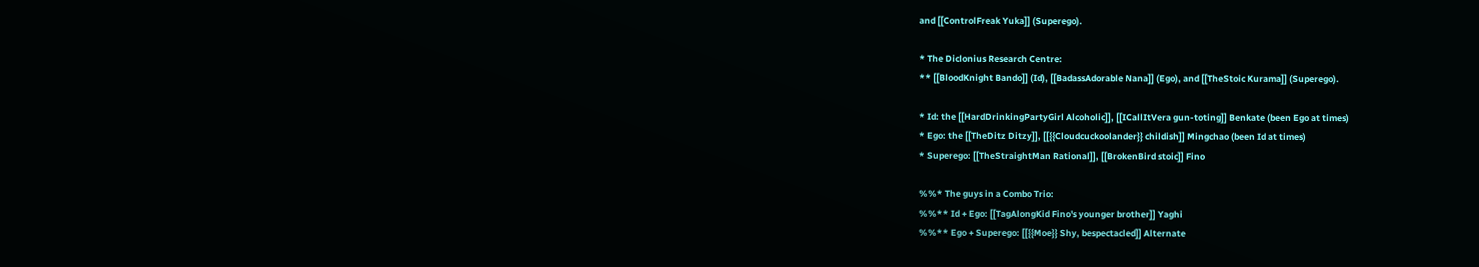and [[ControlFreak Yuka]] (Superego).

* The Diclonius Research Centre:
** [[BloodKnight Bando]] (Id), [[BadassAdorable Nana]] (Ego), and [[TheStoic Kurama]] (Superego).

* Id: the [[HardDrinkingPartyGirl Alcoholic]], [[ICallItVera gun-toting]] Benkate (been Ego at times)
* Ego: the [[TheDitz Ditzy]], [[{{Cloudcuckoolander}} childish]] Mingchao (been Id at times)
* Superego: [[TheStraightMan Rational]], [[BrokenBird stoic]] Fino

%%* The guys in a Combo Trio:
%%** Id + Ego: [[TagAlongKid Fino's younger brother]] Yaghi
%%** Ego + Superego: [[{{Moe}} Shy, bespectacled]] Alternate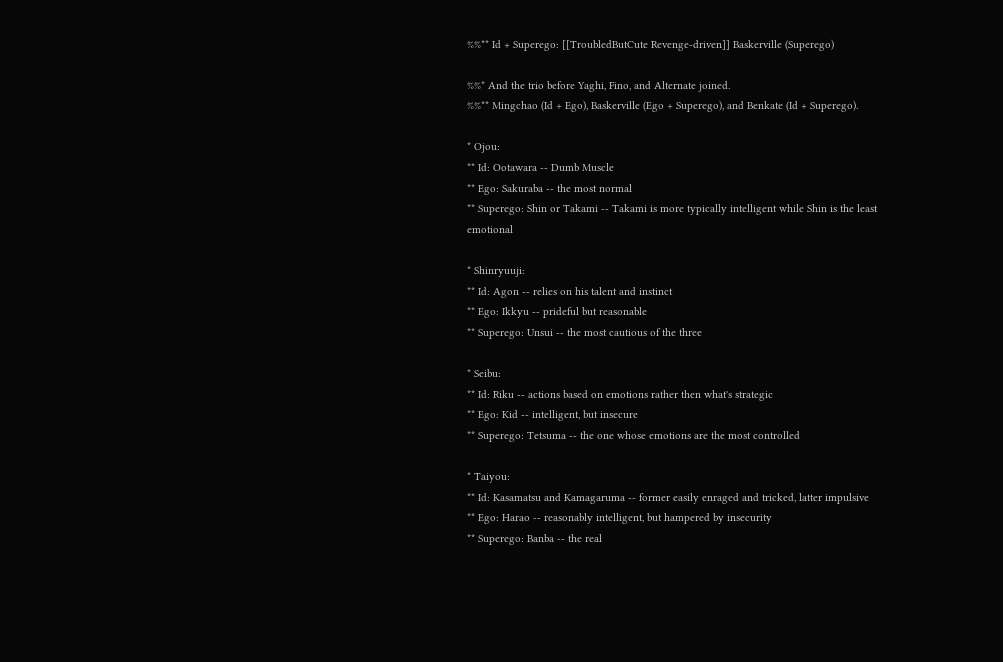%%** Id + Superego: [[TroubledButCute Revenge-driven]] Baskerville (Superego)

%%* And the trio before Yaghi, Fino, and Alternate joined.
%%** Mingchao (Id + Ego), Baskerville (Ego + Superego), and Benkate (Id + Superego).

* Ojou:
** Id: Ootawara -- Dumb Muscle
** Ego: Sakuraba -- the most normal
** Superego: Shin or Takami -- Takami is more typically intelligent while Shin is the least emotional

* Shinryuuji:
** Id: Agon -- relies on his talent and instinct
** Ego: Ikkyu -- prideful but reasonable
** Superego: Unsui -- the most cautious of the three

* Seibu:
** Id: Riku -- actions based on emotions rather then what's strategic
** Ego: Kid -- intelligent, but insecure
** Superego: Tetsuma -- the one whose emotions are the most controlled

* Taiyou:
** Id: Kasamatsu and Kamagaruma -- former easily enraged and tricked, latter impulsive
** Ego: Harao -- reasonably intelligent, but hampered by insecurity
** Superego: Banba -- the real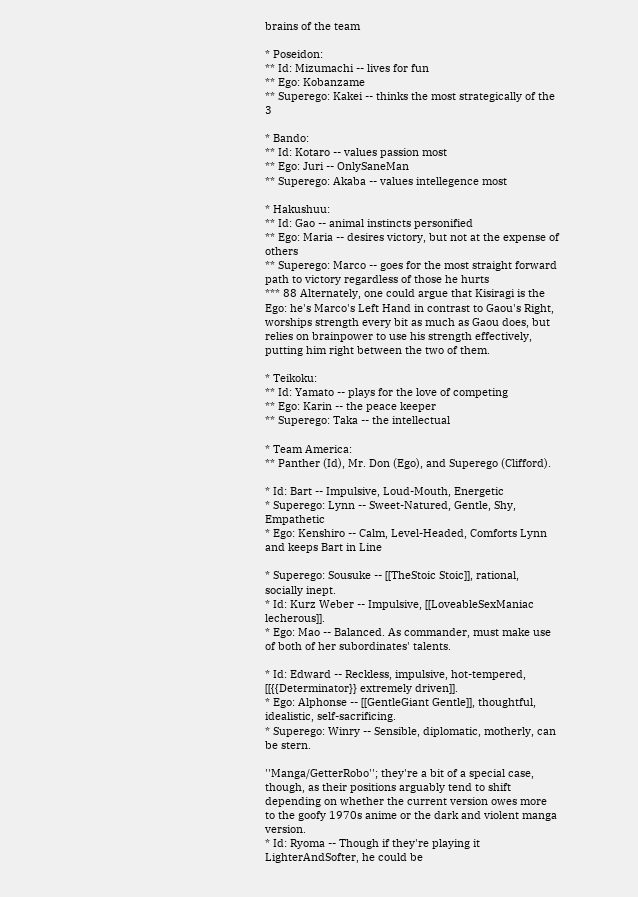brains of the team

* Poseidon:
** Id: Mizumachi -- lives for fun
** Ego: Kobanzame
** Superego: Kakei -- thinks the most strategically of the 3

* Bando:
** Id: Kotaro -- values passion most
** Ego: Juri -- OnlySaneMan
** Superego: Akaba -- values intellegence most

* Hakushuu:
** Id: Gao -- animal instincts personified
** Ego: Maria -- desires victory, but not at the expense of others
** Superego: Marco -- goes for the most straight forward path to victory regardless of those he hurts
*** 88 Alternately, one could argue that Kisiragi is the Ego: he's Marco's Left Hand in contrast to Gaou's Right, worships strength every bit as much as Gaou does, but relies on brainpower to use his strength effectively, putting him right between the two of them.

* Teikoku:
** Id: Yamato -- plays for the love of competing
** Ego: Karin -- the peace keeper
** Superego: Taka -- the intellectual

* Team America:
** Panther (Id), Mr. Don (Ego), and Superego (Clifford).

* Id: Bart -- Impulsive, Loud-Mouth, Energetic
* Superego: Lynn -- Sweet-Natured, Gentle, Shy, Empathetic
* Ego: Kenshiro -- Calm, Level-Headed, Comforts Lynn and keeps Bart in Line

* Superego: Sousuke -- [[TheStoic Stoic]], rational, socially inept.
* Id: Kurz Weber -- Impulsive, [[LoveableSexManiac lecherous]].
* Ego: Mao -- Balanced. As commander, must make use of both of her subordinates' talents.

* Id: Edward -- Reckless, impulsive, hot-tempered, [[{{Determinator}} extremely driven]].
* Ego: Alphonse -- [[GentleGiant Gentle]], thoughtful, idealistic, self-sacrificing.
* Superego: Winry -- Sensible, diplomatic, motherly, can be stern.

''Manga/GetterRobo''; they're a bit of a special case, though, as their positions arguably tend to shift depending on whether the current version owes more to the goofy 1970s anime or the dark and violent manga version.
* Id: Ryoma -- Though if they're playing it LighterAndSofter, he could be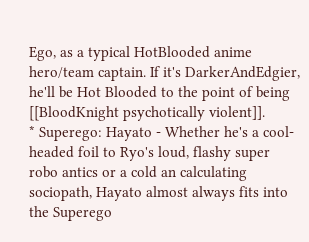Ego, as a typical HotBlooded anime hero/team captain. If it's DarkerAndEdgier, he'll be Hot Blooded to the point of being [[BloodKnight psychotically violent]].
* Superego: Hayato - Whether he's a cool-headed foil to Ryo's loud, flashy super robo antics or a cold an calculating sociopath, Hayato almost always fits into the Superego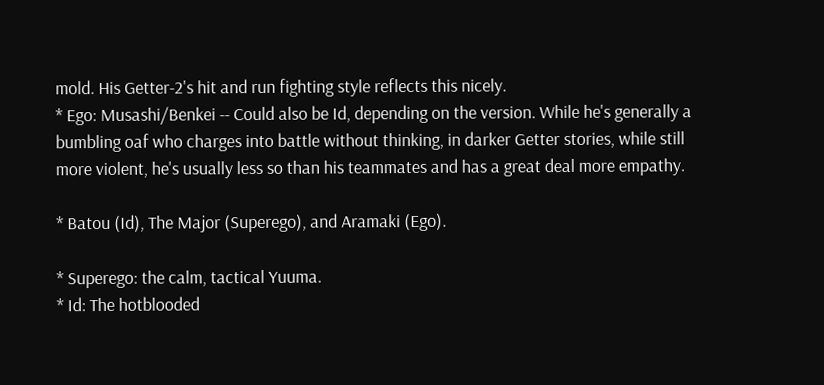mold. His Getter-2's hit and run fighting style reflects this nicely.
* Ego: Musashi/Benkei -- Could also be Id, depending on the version. While he's generally a bumbling oaf who charges into battle without thinking, in darker Getter stories, while still more violent, he's usually less so than his teammates and has a great deal more empathy.

* Batou (Id), The Major (Superego), and Aramaki (Ego).

* Superego: the calm, tactical Yuuma.
* Id: The hotblooded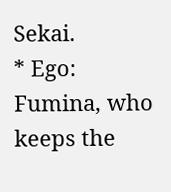Sekai.
* Ego: Fumina, who keeps the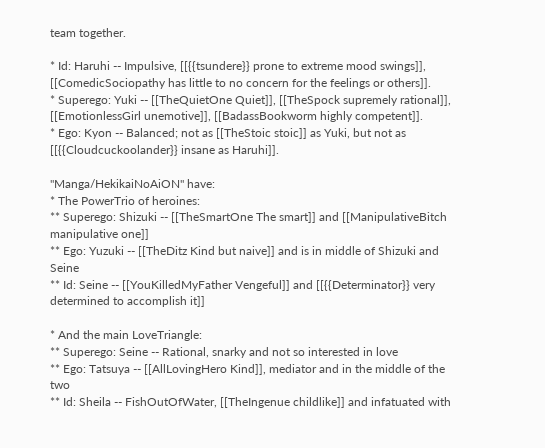team together.

* Id: Haruhi -- Impulsive, [[{{tsundere}} prone to extreme mood swings]], [[ComedicSociopathy has little to no concern for the feelings or others]].
* Superego: Yuki -- [[TheQuietOne Quiet]], [[TheSpock supremely rational]], [[EmotionlessGirl unemotive]], [[BadassBookworm highly competent]].
* Ego: Kyon -- Balanced; not as [[TheStoic stoic]] as Yuki, but not as [[{{Cloudcuckoolander}} insane as Haruhi]].

''Manga/HekikaiNoAiON'' have:
* The PowerTrio of heroines:
** Superego: Shizuki -- [[TheSmartOne The smart]] and [[ManipulativeBitch manipulative one]]
** Ego: Yuzuki -- [[TheDitz Kind but naive]] and is in middle of Shizuki and Seine
** Id: Seine -- [[YouKilledMyFather Vengeful]] and [[{{Determinator}} very determined to accomplish it]]

* And the main LoveTriangle:
** Superego: Seine -- Rational, snarky and not so interested in love
** Ego: Tatsuya -- [[AllLovingHero Kind]], mediator and in the middle of the two
** Id: Sheila -- FishOutOfWater, [[TheIngenue childlike]] and infatuated with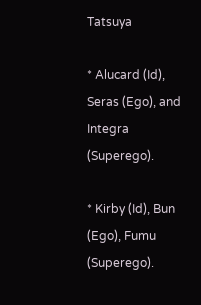Tatsuya

* Alucard (Id), Seras (Ego), and Integra (Superego).

* Kirby (Id), Bun (Ego), Fumu (Superego).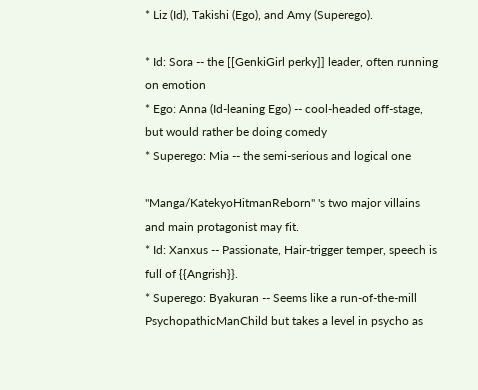* Liz (Id), Takishi (Ego), and Amy (Superego).

* Id: Sora -- the [[GenkiGirl perky]] leader, often running on emotion
* Ego: Anna (Id-leaning Ego) -- cool-headed off-stage, but would rather be doing comedy
* Superego: Mia -- the semi-serious and logical one

''Manga/KatekyoHitmanReborn'' 's two major villains and main protagonist may fit.
* Id: Xanxus -- Passionate, Hair-trigger temper, speech is full of {{Angrish}}.
* Superego: Byakuran -- Seems like a run-of-the-mill PsychopathicManChild but takes a level in psycho as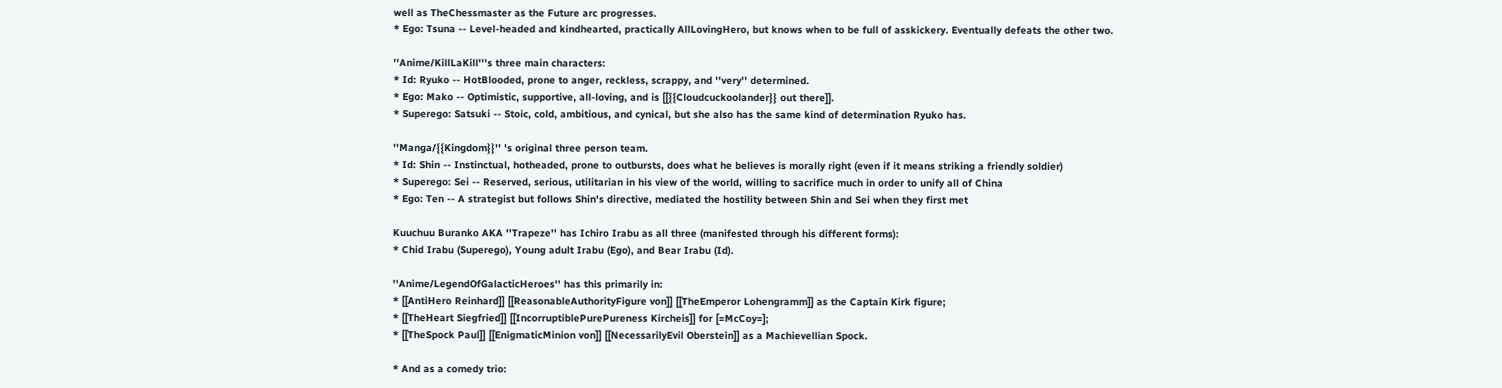well as TheChessmaster as the Future arc progresses.
* Ego: Tsuna -- Level-headed and kindhearted, practically AllLovingHero, but knows when to be full of asskickery. Eventually defeats the other two.

''Anime/KillLaKill'''s three main characters:
* Id: Ryuko -- HotBlooded, prone to anger, reckless, scrappy, and ''very'' determined.
* Ego: Mako -- Optimistic, supportive, all-loving, and is [[{{Cloudcuckoolander}} out there]].
* Superego: Satsuki -- Stoic, cold, ambitious, and cynical, but she also has the same kind of determination Ryuko has.

''Manga/{{Kingdom}}'' 's original three person team.
* Id: Shin -- Instinctual, hotheaded, prone to outbursts, does what he believes is morally right (even if it means striking a friendly soldier)
* Superego: Sei -- Reserved, serious, utilitarian in his view of the world, willing to sacrifice much in order to unify all of China
* Ego: Ten -- A strategist but follows Shin's directive, mediated the hostility between Shin and Sei when they first met

Kuuchuu Buranko AKA ''Trapeze'' has Ichiro Irabu as all three (manifested through his different forms):
* Chid Irabu (Superego), Young adult Irabu (Ego), and Bear Irabu (Id).

''Anime/LegendOfGalacticHeroes'' has this primarily in:
* [[AntiHero Reinhard]] [[ReasonableAuthorityFigure von]] [[TheEmperor Lohengramm]] as the Captain Kirk figure;
* [[TheHeart Siegfried]] [[IncorruptiblePurePureness Kircheis]] for [=McCoy=];
* [[TheSpock Paul]] [[EnigmaticMinion von]] [[NecessarilyEvil Oberstein]] as a Machievellian Spock.

* And as a comedy trio: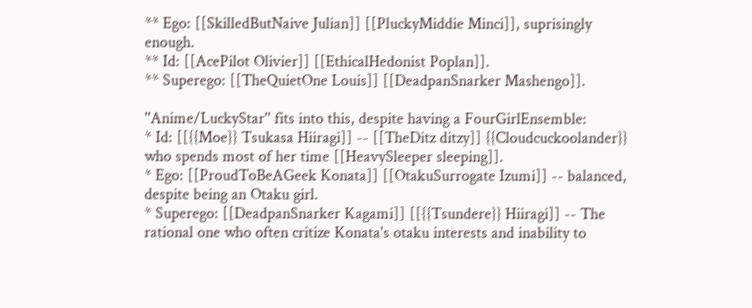** Ego: [[SkilledButNaive Julian]] [[PluckyMiddie Minci]], suprisingly enough.
** Id: [[AcePilot Olivier]] [[EthicalHedonist Poplan]].
** Superego: [[TheQuietOne Louis]] [[DeadpanSnarker Mashengo]].

''Anime/LuckyStar'' fits into this, despite having a FourGirlEnsemble:
* Id: [[{{Moe}} Tsukasa Hiiragi]] -- [[TheDitz ditzy]] {{Cloudcuckoolander}} who spends most of her time [[HeavySleeper sleeping]].
* Ego: [[ProudToBeAGeek Konata]] [[OtakuSurrogate Izumi]] -- balanced, despite being an Otaku girl.
* Superego: [[DeadpanSnarker Kagami]] [[{{Tsundere}} Hiiragi]] -- The rational one who often critize Konata's otaku interests and inability to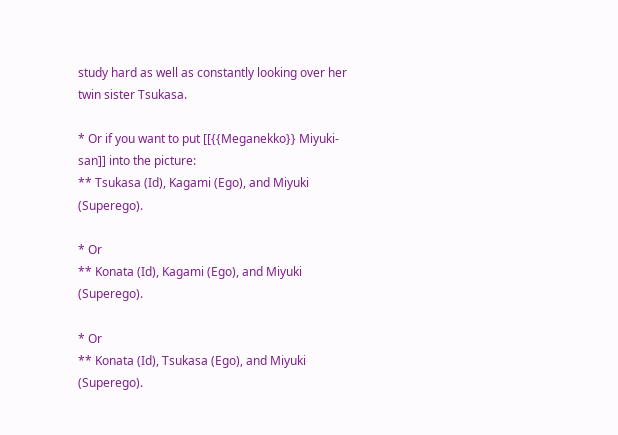study hard as well as constantly looking over her twin sister Tsukasa.

* Or if you want to put [[{{Meganekko}} Miyuki-san]] into the picture:
** Tsukasa (Id), Kagami (Ego), and Miyuki (Superego).

* Or
** Konata (Id), Kagami (Ego), and Miyuki (Superego).

* Or
** Konata (Id), Tsukasa (Ego), and Miyuki (Superego).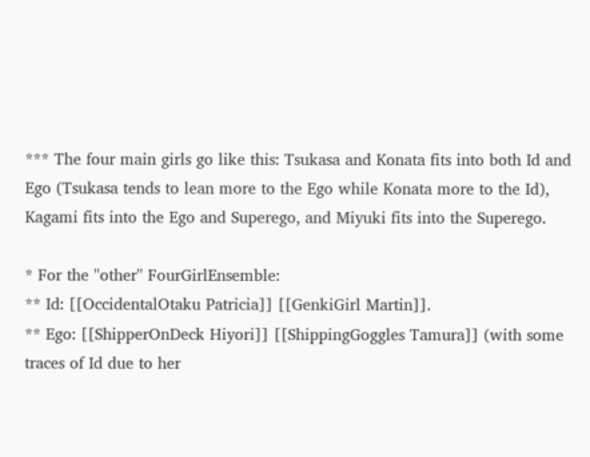*** The four main girls go like this: Tsukasa and Konata fits into both Id and Ego (Tsukasa tends to lean more to the Ego while Konata more to the Id), Kagami fits into the Ego and Superego, and Miyuki fits into the Superego.

* For the ''other'' FourGirlEnsemble:
** Id: [[OccidentalOtaku Patricia]] [[GenkiGirl Martin]].
** Ego: [[ShipperOnDeck Hiyori]] [[ShippingGoggles Tamura]] (with some traces of Id due to her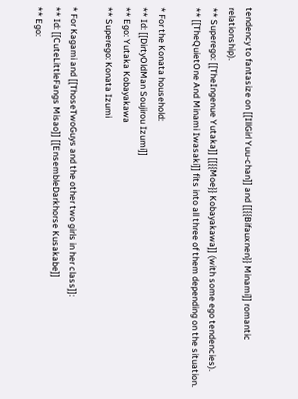tendency to fantasize on [[IllGirl Yuu-chan]] and [[{{Bifauxnen}} Minami]] romantic relationship).
** Superego: [[TheIngenue Yutaka]] [[{{Moe}} Kobayakawa]] (with some ego tendencies).
** [[TheQuietOne And Minami Iwasaki]] fits into all three of them depending on the situation.

* For the Konata household:
** Id: [[DirtyOldMan Soujirou Izumi]]
** Ego: Yutaka Kobayakawa
** Superego: Konata Izumi

* For Kagami and [[ThoseTwoGuys and the other two girls in her class]]:
** Id: [[CuteLittleFangs Misao]] [[EnsembleDarkhorse Kusakabe]]
** Ego: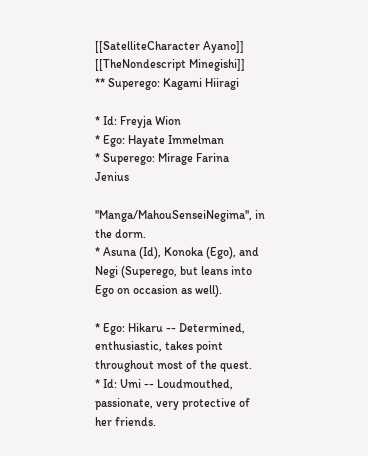[[SatelliteCharacter Ayano]] [[TheNondescript Minegishi]]
** Superego: Kagami Hiiragi

* Id: Freyja Wion
* Ego: Hayate Immelman
* Superego: Mirage Farina Jenius

''Manga/MahouSenseiNegima'', in the dorm.
* Asuna (Id), Konoka (Ego), and Negi (Superego, but leans into Ego on occasion as well).

* Ego: Hikaru -- Determined, enthusiastic, takes point throughout most of the quest.
* Id: Umi -- Loudmouthed, passionate, very protective of her friends.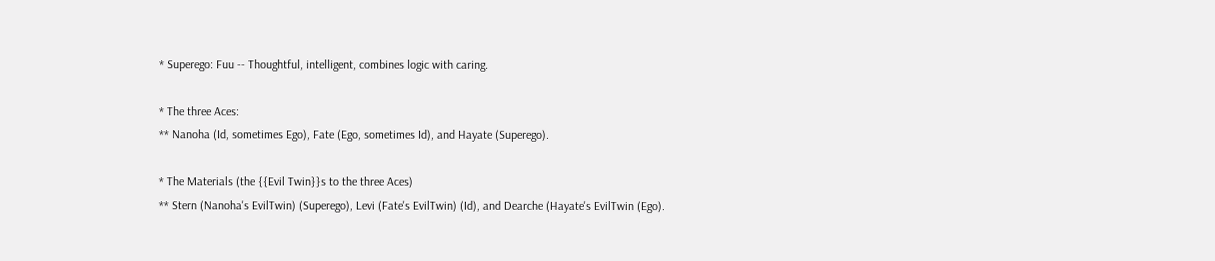* Superego: Fuu -- Thoughtful, intelligent, combines logic with caring.

* The three Aces:
** Nanoha (Id, sometimes Ego), Fate (Ego, sometimes Id), and Hayate (Superego).

* The Materials (the {{Evil Twin}}s to the three Aces)
** Stern (Nanoha's EvilTwin) (Superego), Levi (Fate's EvilTwin) (Id), and Dearche (Hayate's EvilTwin (Ego).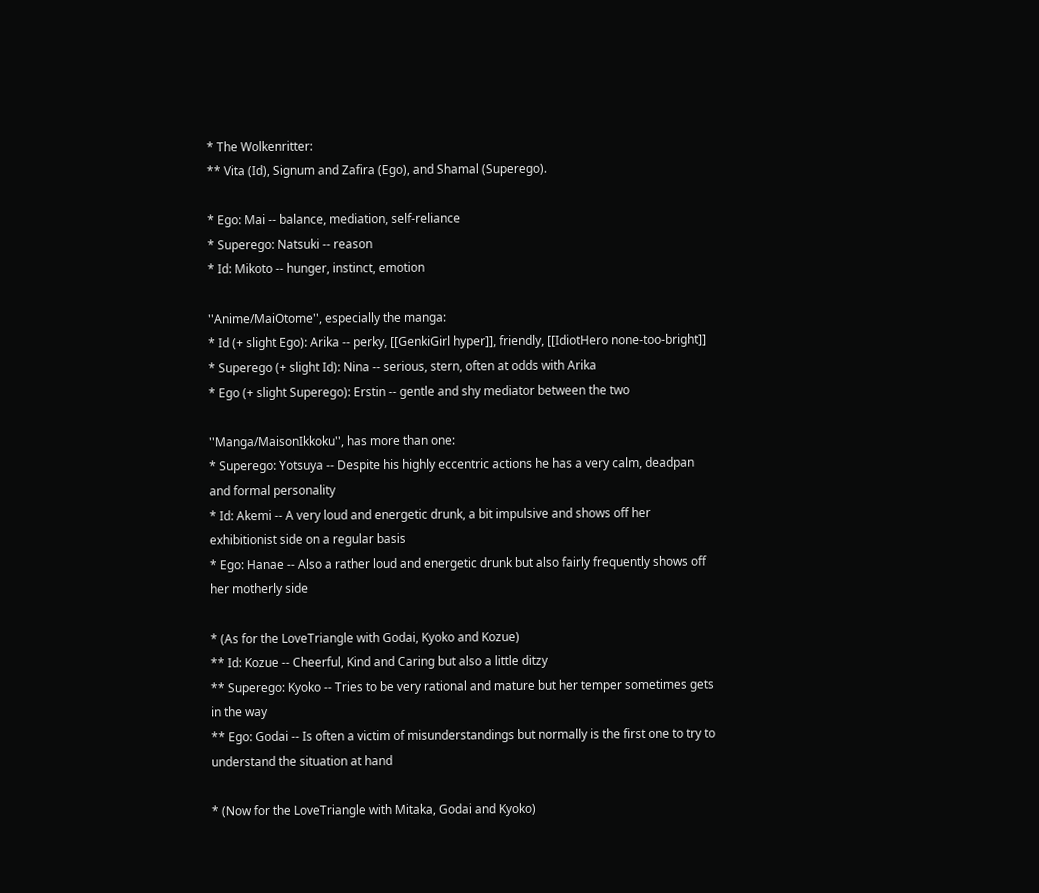* The Wolkenritter:
** Vita (Id), Signum and Zafira (Ego), and Shamal (Superego).

* Ego: Mai -- balance, mediation, self-reliance
* Superego: Natsuki -- reason
* Id: Mikoto -- hunger, instinct, emotion

''Anime/MaiOtome'', especially the manga:
* Id (+ slight Ego): Arika -- perky, [[GenkiGirl hyper]], friendly, [[IdiotHero none-too-bright]]
* Superego (+ slight Id): Nina -- serious, stern, often at odds with Arika
* Ego (+ slight Superego): Erstin -- gentle and shy mediator between the two

''Manga/MaisonIkkoku'', has more than one:
* Superego: Yotsuya -- Despite his highly eccentric actions he has a very calm, deadpan and formal personality
* Id: Akemi -- A very loud and energetic drunk, a bit impulsive and shows off her exhibitionist side on a regular basis
* Ego: Hanae -- Also a rather loud and energetic drunk but also fairly frequently shows off her motherly side

* (As for the LoveTriangle with Godai, Kyoko and Kozue)
** Id: Kozue -- Cheerful, Kind and Caring but also a little ditzy
** Superego: Kyoko -- Tries to be very rational and mature but her temper sometimes gets in the way
** Ego: Godai -- Is often a victim of misunderstandings but normally is the first one to try to understand the situation at hand

* (Now for the LoveTriangle with Mitaka, Godai and Kyoko)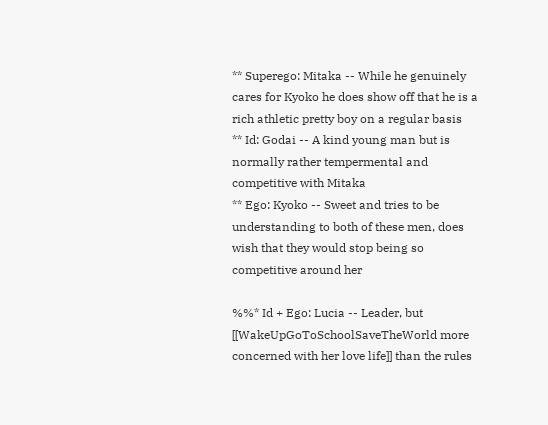** Superego: Mitaka -- While he genuinely cares for Kyoko he does show off that he is a rich athletic pretty boy on a regular basis
** Id: Godai -- A kind young man but is normally rather tempermental and competitive with Mitaka
** Ego: Kyoko -- Sweet and tries to be understanding to both of these men, does wish that they would stop being so competitive around her

%%* Id + Ego: Lucia -- Leader, but [[WakeUpGoToSchoolSaveTheWorld more concerned with her love life]] than the rules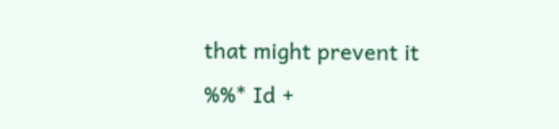that might prevent it
%%* Id +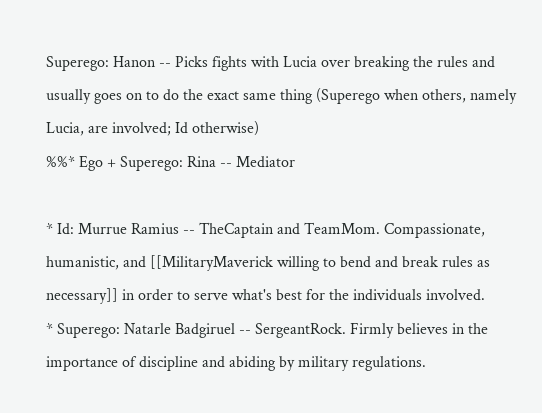Superego: Hanon -- Picks fights with Lucia over breaking the rules and usually goes on to do the exact same thing (Superego when others, namely Lucia, are involved; Id otherwise)
%%* Ego + Superego: Rina -- Mediator

* Id: Murrue Ramius -- TheCaptain and TeamMom. Compassionate, humanistic, and [[MilitaryMaverick willing to bend and break rules as necessary]] in order to serve what's best for the individuals involved.
* Superego: Natarle Badgiruel -- SergeantRock. Firmly believes in the importance of discipline and abiding by military regulations.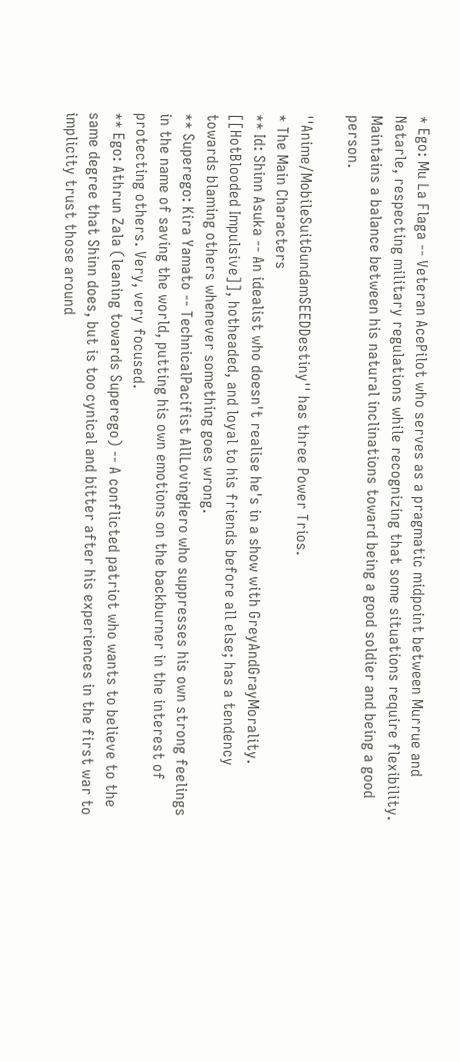* Ego: Mu La Flaga -- Veteran AcePilot who serves as a pragmatic midpoint between Murrue and Natarle, respecting military regulations while recognizing that some situations require flexibility. Maintains a balance between his natural inclinations toward being a good soldier and being a good person.

''Anime/MobileSuitGundamSEEDDestiny'' has three Power Trios.
* The Main Characters
** Id: Shinn Asuka -- An idealist who doesn't realise he's in a show with GreyAndGrayMorality. [[HotBlooded Impulsive]], hotheaded, and loyal to his friends before all else; has a tendency towards blaming others whenever something goes wrong.
** Superego: Kira Yamato -- TechnicalPacifist AllLovingHero who suppresses his own strong feelings in the name of saving the world, putting his own emotions on the backburner in the interest of protecting others. Very, very focused.
** Ego: Athrun Zala (leaning towards Superego) -- A conflicted patriot who wants to believe to the same degree that Shinn does, but is too cynical and bitter after his experiences in the first war to implicity trust those around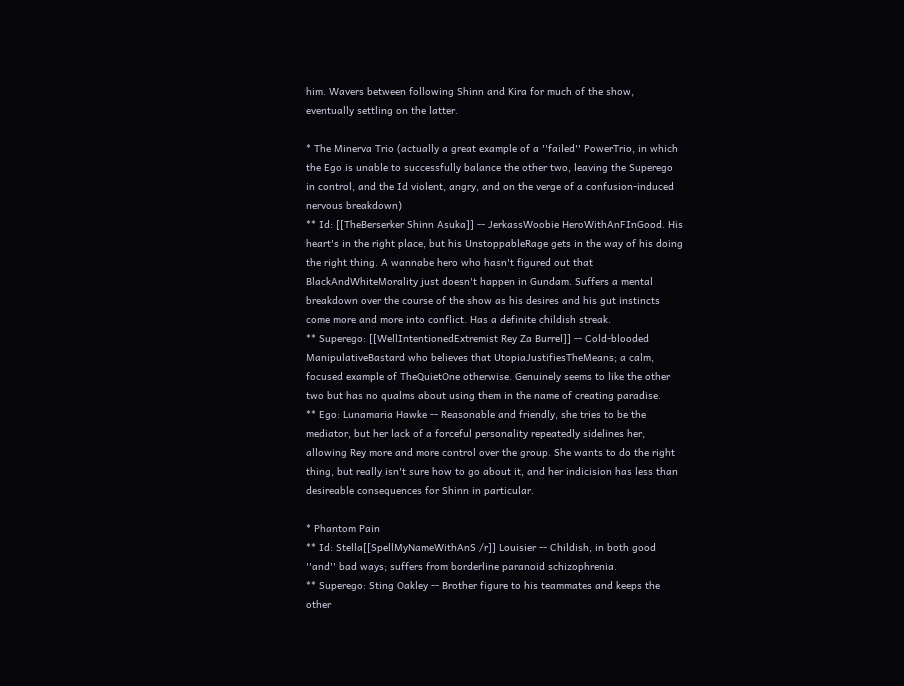him. Wavers between following Shinn and Kira for much of the show, eventually settling on the latter.

* The Minerva Trio (actually a great example of a ''failed'' PowerTrio, in which the Ego is unable to successfully balance the other two, leaving the Superego in control, and the Id violent, angry, and on the verge of a confusion-induced nervous breakdown)
** Id: [[TheBerserker Shinn Asuka]] -- JerkassWoobie HeroWithAnFInGood. His heart's in the right place, but his UnstoppableRage gets in the way of his doing the right thing. A wannabe hero who hasn't figured out that BlackAndWhiteMorality just doesn't happen in Gundam. Suffers a mental breakdown over the course of the show as his desires and his gut instincts come more and more into conflict. Has a definite childish streak.
** Superego: [[WellIntentionedExtremist Rey Za Burrel]] -- Cold-blooded ManipulativeBastard who believes that UtopiaJustifiesTheMeans; a calm, focused example of TheQuietOne otherwise. Genuinely seems to like the other two but has no qualms about using them in the name of creating paradise.
** Ego: Lunamaria Hawke -- Reasonable and friendly, she tries to be the mediator, but her lack of a forceful personality repeatedly sidelines her, allowing Rey more and more control over the group. She wants to do the right thing, but really isn't sure how to go about it, and her indicision has less than desireable consequences for Shinn in particular.

* Phantom Pain
** Id: Stella[[SpellMyNameWithAnS /r]] Louisier -- Childish, in both good ''and'' bad ways; suffers from borderline paranoid schizophrenia.
** Superego: Sting Oakley -- Brother figure to his teammates and keeps the other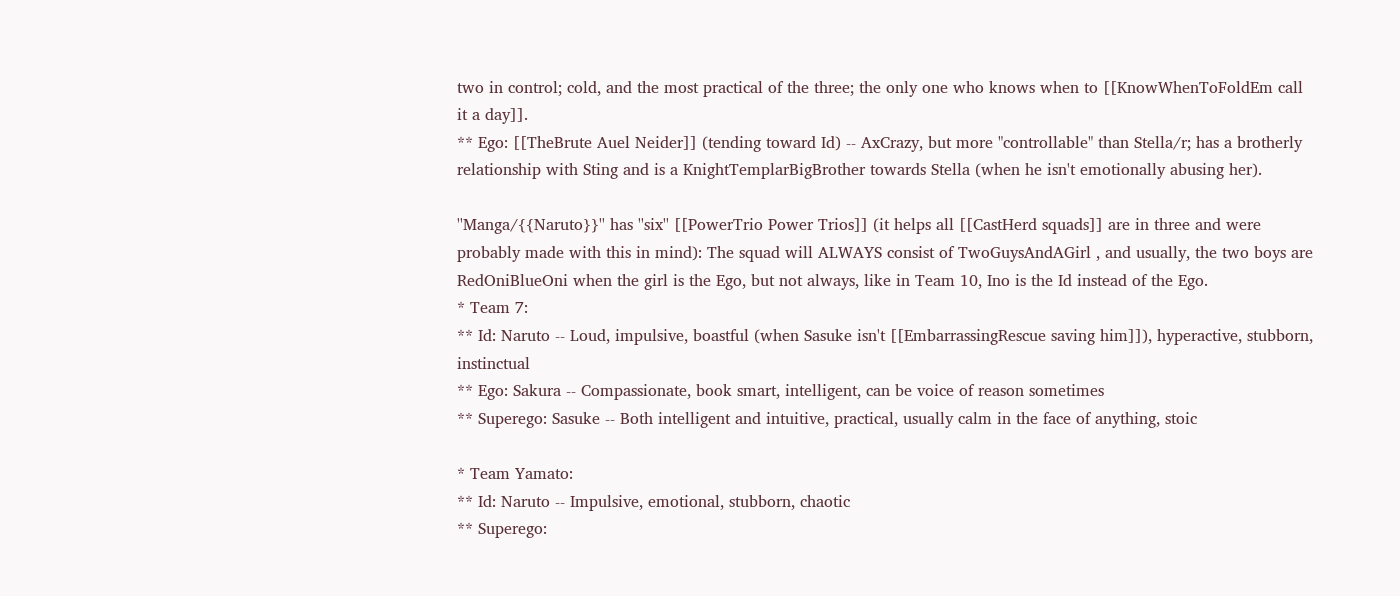two in control; cold, and the most practical of the three; the only one who knows when to [[KnowWhenToFoldEm call it a day]].
** Ego: [[TheBrute Auel Neider]] (tending toward Id) -- AxCrazy, but more "controllable" than Stella/r; has a brotherly relationship with Sting and is a KnightTemplarBigBrother towards Stella (when he isn't emotionally abusing her).

''Manga/{{Naruto}}'' has ''six'' [[PowerTrio Power Trios]] (it helps all [[CastHerd squads]] are in three and were probably made with this in mind): The squad will ALWAYS consist of TwoGuysAndAGirl , and usually, the two boys are RedOniBlueOni when the girl is the Ego, but not always, like in Team 10, Ino is the Id instead of the Ego.
* Team 7:
** Id: Naruto -- Loud, impulsive, boastful (when Sasuke isn't [[EmbarrassingRescue saving him]]), hyperactive, stubborn, instinctual
** Ego: Sakura -- Compassionate, book smart, intelligent, can be voice of reason sometimes
** Superego: Sasuke -- Both intelligent and intuitive, practical, usually calm in the face of anything, stoic

* Team Yamato:
** Id: Naruto -- Impulsive, emotional, stubborn, chaotic
** Superego: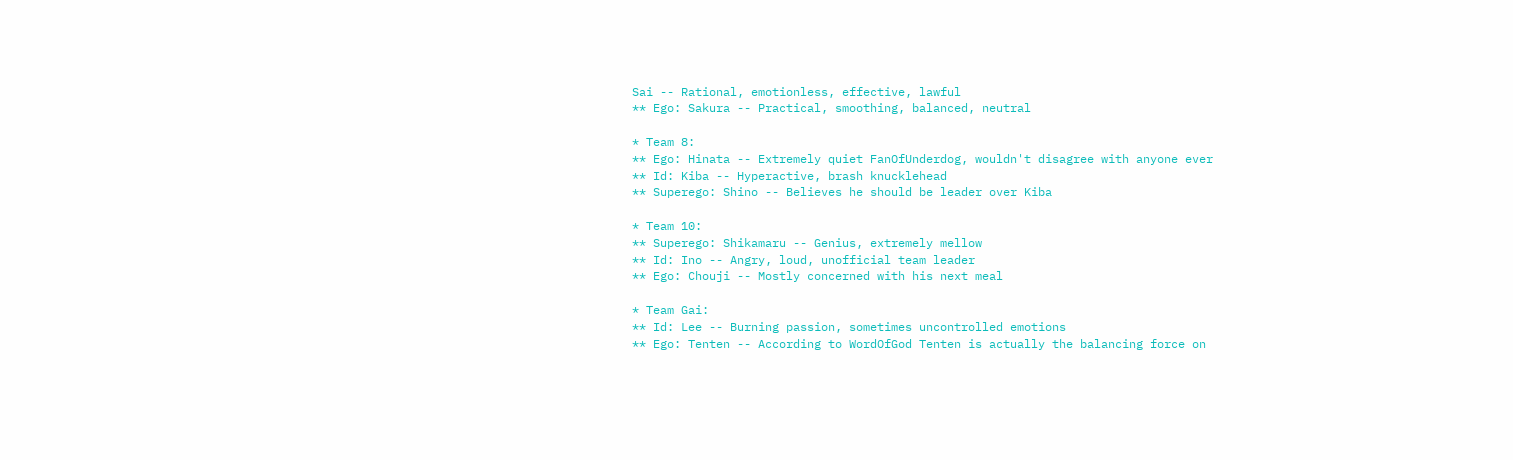Sai -- Rational, emotionless, effective, lawful
** Ego: Sakura -- Practical, smoothing, balanced, neutral

* Team 8:
** Ego: Hinata -- Extremely quiet FanOfUnderdog, wouldn't disagree with anyone ever
** Id: Kiba -- Hyperactive, brash knucklehead
** Superego: Shino -- Believes he should be leader over Kiba

* Team 10:
** Superego: Shikamaru -- Genius, extremely mellow
** Id: Ino -- Angry, loud, unofficial team leader
** Ego: Chouji -- Mostly concerned with his next meal

* Team Gai:
** Id: Lee -- Burning passion, sometimes uncontrolled emotions
** Ego: Tenten -- According to WordOfGod Tenten is actually the balancing force on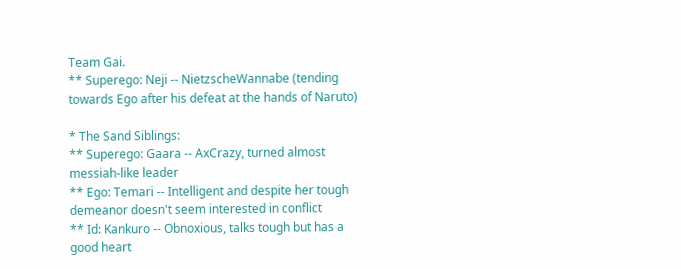Team Gai.
** Superego: Neji -- NietzscheWannabe (tending towards Ego after his defeat at the hands of Naruto)

* The Sand Siblings:
** Superego: Gaara -- AxCrazy, turned almost messiah-like leader
** Ego: Temari -- Intelligent and despite her tough demeanor doesn't seem interested in conflict
** Id: Kankuro -- Obnoxious, talks tough but has a good heart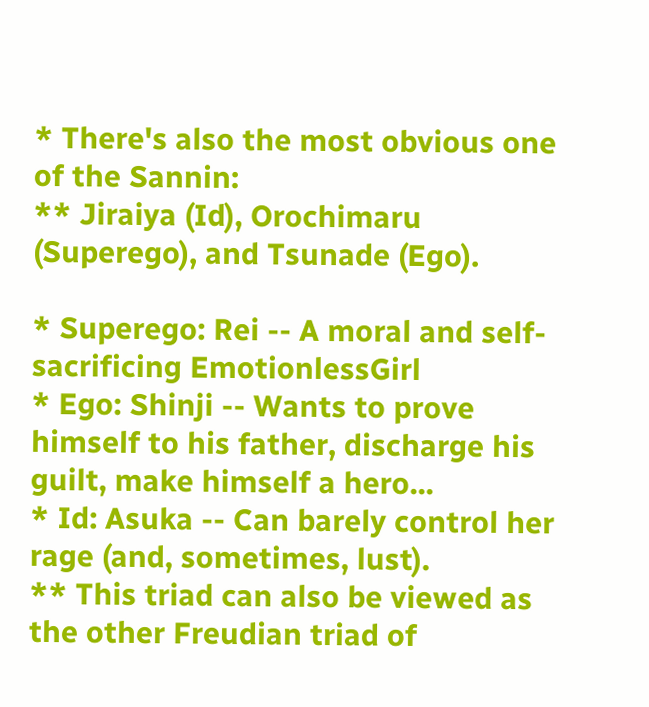* There's also the most obvious one of the Sannin:
** Jiraiya (Id), Orochimaru (Superego), and Tsunade (Ego).

* Superego: Rei -- A moral and self-sacrificing EmotionlessGirl
* Ego: Shinji -- Wants to prove himself to his father, discharge his guilt, make himself a hero...
* Id: Asuka -- Can barely control her rage (and, sometimes, lust).
** This triad can also be viewed as the other Freudian triad of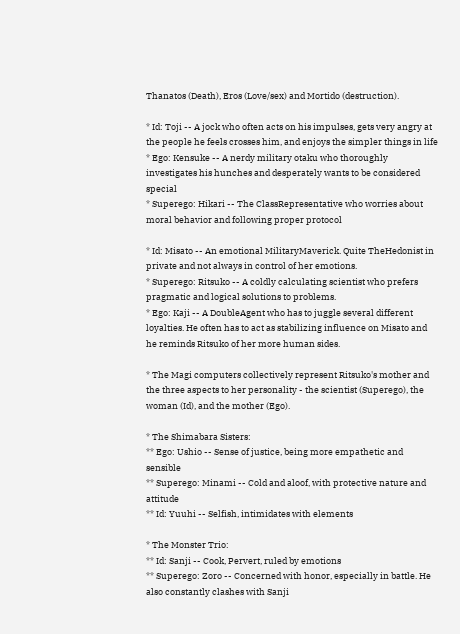Thanatos (Death), Eros (Love/sex) and Mortido (destruction).

* Id: Toji -- A jock who often acts on his impulses, gets very angry at the people he feels crosses him, and enjoys the simpler things in life
* Ego: Kensuke -- A nerdy military otaku who thoroughly investigates his hunches and desperately wants to be considered special
* Superego: Hikari -- The ClassRepresentative who worries about moral behavior and following proper protocol

* Id: Misato -- An emotional MilitaryMaverick. Quite TheHedonist in private and not always in control of her emotions.
* Superego: Ritsuko -- A coldly calculating scientist who prefers pragmatic and logical solutions to problems.
* Ego: Kaji -- A DoubleAgent who has to juggle several different loyalties. He often has to act as stabilizing influence on Misato and he reminds Ritsuko of her more human sides.

* The Magi computers collectively represent Ritsuko's mother and the three aspects to her personality - the scientist (Superego), the woman (Id), and the mother (Ego).

* The Shimabara Sisters:
** Ego: Ushio -- Sense of justice, being more empathetic and sensible
** Superego: Minami -- Cold and aloof, with protective nature and attitude
** Id: Yuuhi -- Selfish, intimidates with elements

* The Monster Trio:
** Id: Sanji -- Cook, Pervert, ruled by emotions
** Superego: Zoro -- Concerned with honor, especially in battle. He also constantly clashes with Sanji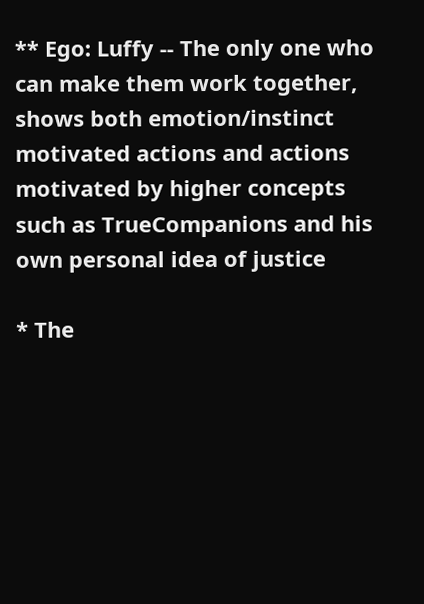** Ego: Luffy -- The only one who can make them work together, shows both emotion/instinct motivated actions and actions motivated by higher concepts such as TrueCompanions and his own personal idea of justice

* The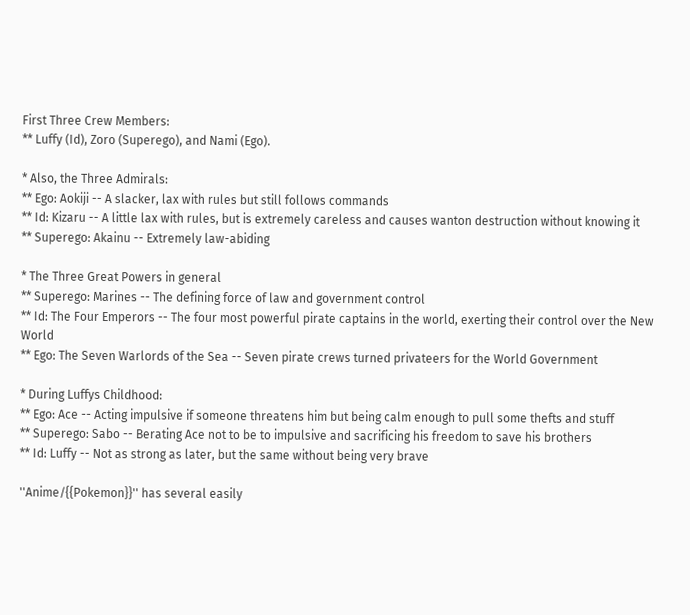First Three Crew Members:
** Luffy (Id), Zoro (Superego), and Nami (Ego).

* Also, the Three Admirals:
** Ego: Aokiji -- A slacker, lax with rules but still follows commands
** Id: Kizaru -- A little lax with rules, but is extremely careless and causes wanton destruction without knowing it
** Superego: Akainu -- Extremely law-abiding

* The Three Great Powers in general
** Superego: Marines -- The defining force of law and government control
** Id: The Four Emperors -- The four most powerful pirate captains in the world, exerting their control over the New World
** Ego: The Seven Warlords of the Sea -- Seven pirate crews turned privateers for the World Government

* During Luffys Childhood:
** Ego: Ace -- Acting impulsive if someone threatens him but being calm enough to pull some thefts and stuff
** Superego: Sabo -- Berating Ace not to be to impulsive and sacrificing his freedom to save his brothers
** Id: Luffy -- Not as strong as later, but the same without being very brave

''Anime/{{Pokemon}}'' has several easily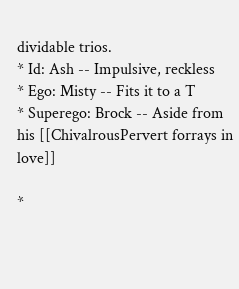dividable trios.
* Id: Ash -- Impulsive, reckless
* Ego: Misty -- Fits it to a T
* Superego: Brock -- Aside from his [[ChivalrousPervert forrays in love]]

*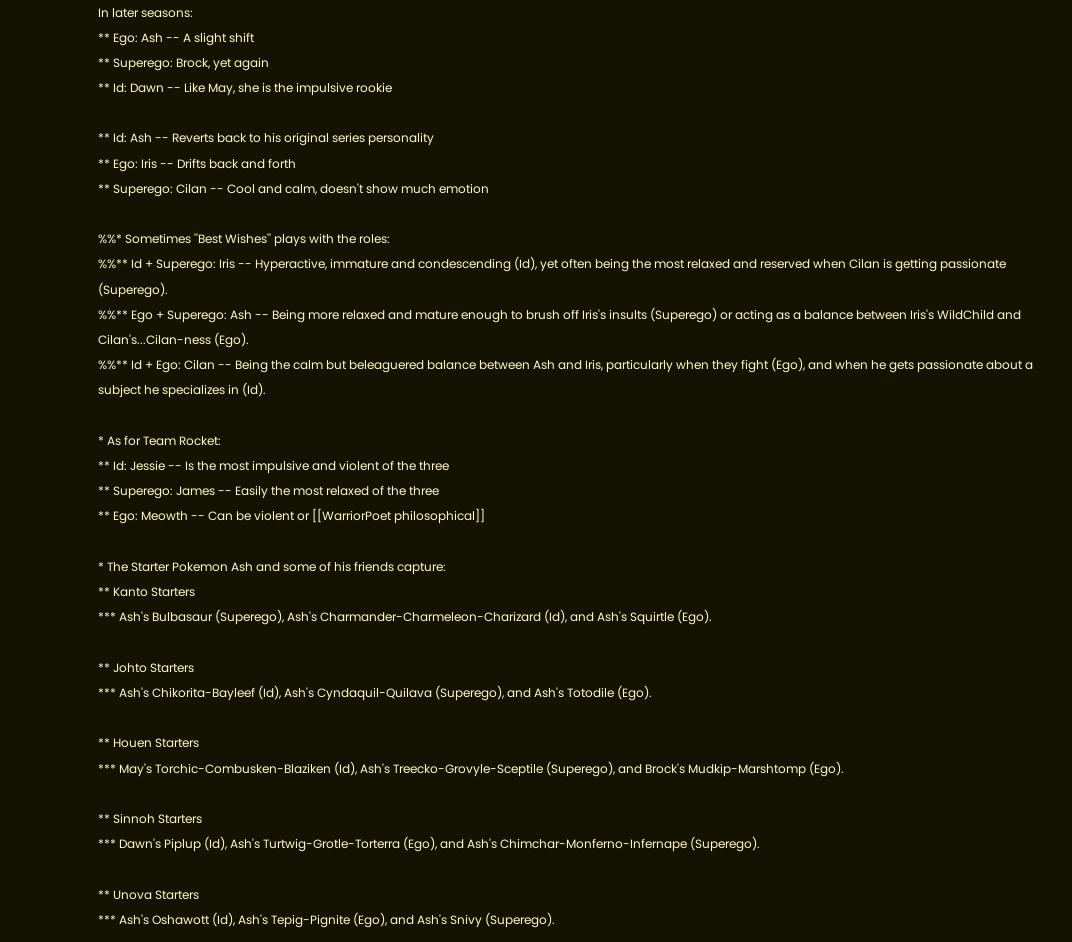In later seasons:
** Ego: Ash -- A slight shift
** Superego: Brock, yet again
** Id: Dawn -- Like May, she is the impulsive rookie

** Id: Ash -- Reverts back to his original series personality
** Ego: Iris -- Drifts back and forth
** Superego: Cilan -- Cool and calm, doesn't show much emotion

%%* Sometimes ''Best Wishes'' plays with the roles:
%%** Id + Superego: Iris -- Hyperactive, immature and condescending (Id), yet often being the most relaxed and reserved when Cilan is getting passionate (Superego).
%%** Ego + Superego: Ash -- Being more relaxed and mature enough to brush off Iris's insults (Superego) or acting as a balance between Iris's WildChild and Cilan's...Cilan-ness (Ego).
%%** Id + Ego: Cilan -- Being the calm but beleaguered balance between Ash and Iris, particularly when they fight (Ego), and when he gets passionate about a subject he specializes in (Id).

* As for Team Rocket:
** Id: Jessie -- Is the most impulsive and violent of the three
** Superego: James -- Easily the most relaxed of the three
** Ego: Meowth -- Can be violent or [[WarriorPoet philosophical]]

* The Starter Pokemon Ash and some of his friends capture:
** Kanto Starters
*** Ash's Bulbasaur (Superego), Ash's Charmander-Charmeleon-Charizard (Id), and Ash's Squirtle (Ego).

** Johto Starters
*** Ash's Chikorita-Bayleef (Id), Ash's Cyndaquil-Quilava (Superego), and Ash's Totodile (Ego).

** Houen Starters
*** May's Torchic-Combusken-Blaziken (Id), Ash's Treecko-Grovyle-Sceptile (Superego), and Brock's Mudkip-Marshtomp (Ego).

** Sinnoh Starters
*** Dawn's Piplup (Id), Ash's Turtwig-Grotle-Torterra (Ego), and Ash's Chimchar-Monferno-Infernape (Superego).

** Unova Starters
*** Ash's Oshawott (Id), Ash's Tepig-Pignite (Ego), and Ash's Snivy (Superego).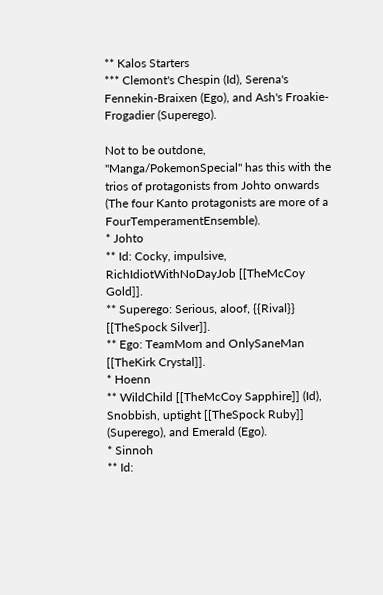** Kalos Starters
*** Clemont's Chespin (Id), Serena's Fennekin-Braixen (Ego), and Ash's Froakie-Frogadier (Superego).

Not to be outdone, ''Manga/PokemonSpecial'' has this with the trios of protagonists from Johto onwards (The four Kanto protagonists are more of a FourTemperamentEnsemble).
* Johto
** Id: Cocky, impulsive, RichIdiotWithNoDayJob [[TheMcCoy Gold]].
** Superego: Serious, aloof, {{Rival}} [[TheSpock Silver]].
** Ego: TeamMom and OnlySaneMan [[TheKirk Crystal]].
* Hoenn
** WildChild [[TheMcCoy Sapphire]] (Id), Snobbish, uptight [[TheSpock Ruby]] (Superego), and Emerald (Ego).
* Sinnoh
** Id: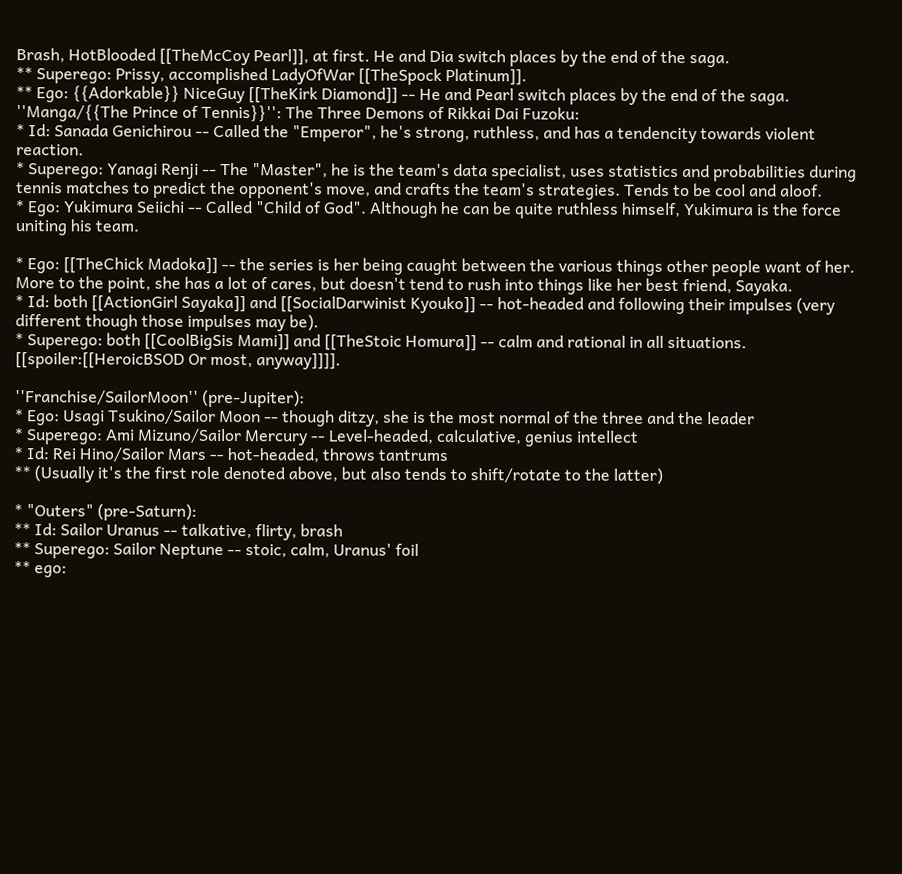Brash, HotBlooded [[TheMcCoy Pearl]], at first. He and Dia switch places by the end of the saga.
** Superego: Prissy, accomplished LadyOfWar [[TheSpock Platinum]].
** Ego: {{Adorkable}} NiceGuy [[TheKirk Diamond]] -- He and Pearl switch places by the end of the saga.
''Manga/{{The Prince of Tennis}}'': The Three Demons of Rikkai Dai Fuzoku:
* Id: Sanada Genichirou -- Called the "Emperor", he's strong, ruthless, and has a tendencity towards violent reaction.
* Superego: Yanagi Renji -- The "Master", he is the team's data specialist, uses statistics and probabilities during tennis matches to predict the opponent's move, and crafts the team's strategies. Tends to be cool and aloof.
* Ego: Yukimura Seiichi -- Called "Child of God". Although he can be quite ruthless himself, Yukimura is the force uniting his team.

* Ego: [[TheChick Madoka]] -- the series is her being caught between the various things other people want of her. More to the point, she has a lot of cares, but doesn't tend to rush into things like her best friend, Sayaka.
* Id: both [[ActionGirl Sayaka]] and [[SocialDarwinist Kyouko]] -- hot-headed and following their impulses (very different though those impulses may be).
* Superego: both [[CoolBigSis Mami]] and [[TheStoic Homura]] -- calm and rational in all situations. [[spoiler:[[HeroicBSOD Or most, anyway]]]].

''Franchise/SailorMoon'' (pre-Jupiter):
* Ego: Usagi Tsukino/Sailor Moon -- though ditzy, she is the most normal of the three and the leader
* Superego: Ami Mizuno/Sailor Mercury -- Level-headed, calculative, genius intellect
* Id: Rei Hino/Sailor Mars -- hot-headed, throws tantrums
** (Usually it's the first role denoted above, but also tends to shift/rotate to the latter)

* "Outers" (pre-Saturn):
** Id: Sailor Uranus -- talkative, flirty, brash
** Superego: Sailor Neptune -- stoic, calm, Uranus' foil
** ego: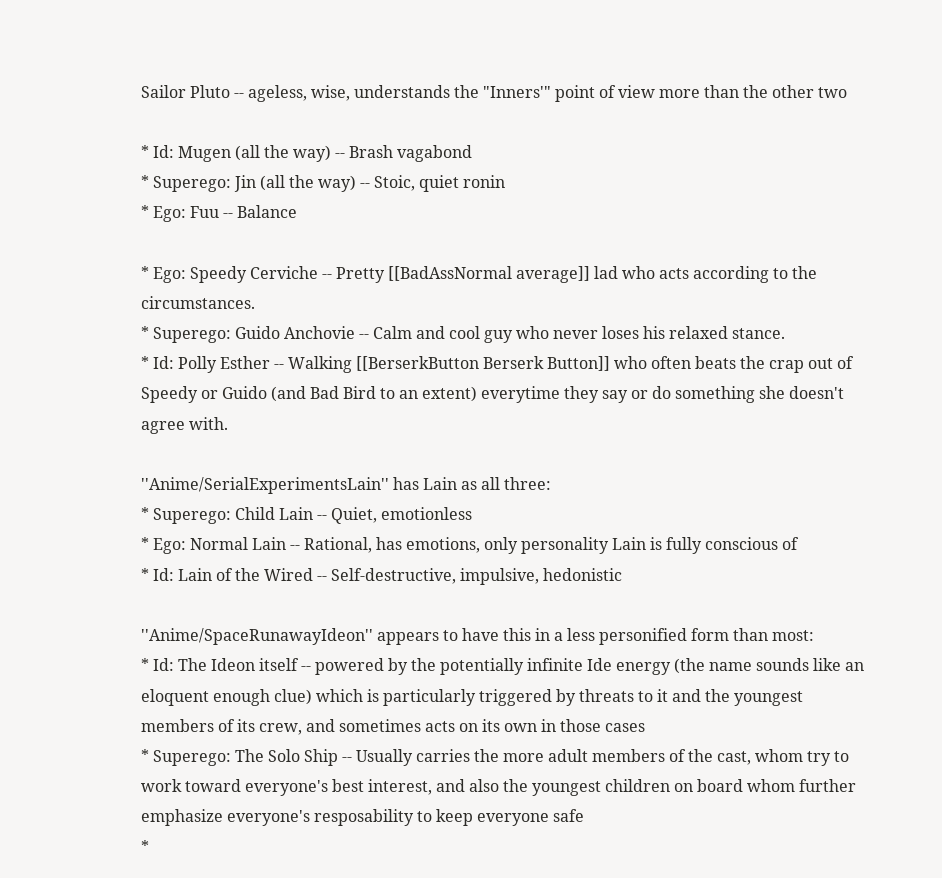Sailor Pluto -- ageless, wise, understands the "Inners'" point of view more than the other two

* Id: Mugen (all the way) -- Brash vagabond
* Superego: Jin (all the way) -- Stoic, quiet ronin
* Ego: Fuu -- Balance

* Ego: Speedy Cerviche -- Pretty [[BadAssNormal average]] lad who acts according to the circumstances.
* Superego: Guido Anchovie -- Calm and cool guy who never loses his relaxed stance.
* Id: Polly Esther -- Walking [[BerserkButton Berserk Button]] who often beats the crap out of Speedy or Guido (and Bad Bird to an extent) everytime they say or do something she doesn't agree with.

''Anime/SerialExperimentsLain'' has Lain as all three:
* Superego: Child Lain -- Quiet, emotionless
* Ego: Normal Lain -- Rational, has emotions, only personality Lain is fully conscious of
* Id: Lain of the Wired -- Self-destructive, impulsive, hedonistic

''Anime/SpaceRunawayIdeon'' appears to have this in a less personified form than most:
* Id: The Ideon itself -- powered by the potentially infinite Ide energy (the name sounds like an eloquent enough clue) which is particularly triggered by threats to it and the youngest members of its crew, and sometimes acts on its own in those cases
* Superego: The Solo Ship -- Usually carries the more adult members of the cast, whom try to work toward everyone's best interest, and also the youngest children on board whom further emphasize everyone's resposability to keep everyone safe
*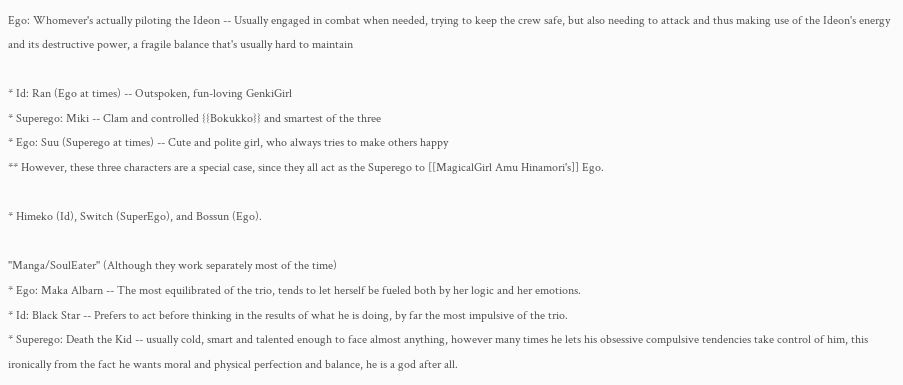Ego: Whomever's actually piloting the Ideon -- Usually engaged in combat when needed, trying to keep the crew safe, but also needing to attack and thus making use of the Ideon's energy and its destructive power, a fragile balance that's usually hard to maintain

* Id: Ran (Ego at times) -- Outspoken, fun-loving GenkiGirl
* Superego: Miki -- Clam and controlled {{Bokukko}} and smartest of the three
* Ego: Suu (Superego at times) -- Cute and polite girl, who always tries to make others happy
** However, these three characters are a special case, since they all act as the Superego to [[MagicalGirl Amu Hinamori's]] Ego.

* Himeko (Id), Switch (SuperEgo), and Bossun (Ego).

''Manga/SoulEater'' (Although they work separately most of the time)
* Ego: Maka Albarn -- The most equilibrated of the trio, tends to let herself be fueled both by her logic and her emotions.
* Id: Black Star -- Prefers to act before thinking in the results of what he is doing, by far the most impulsive of the trio.
* Superego: Death the Kid -- usually cold, smart and talented enough to face almost anything, however many times he lets his obsessive compulsive tendencies take control of him, this ironically from the fact he wants moral and physical perfection and balance, he is a god after all.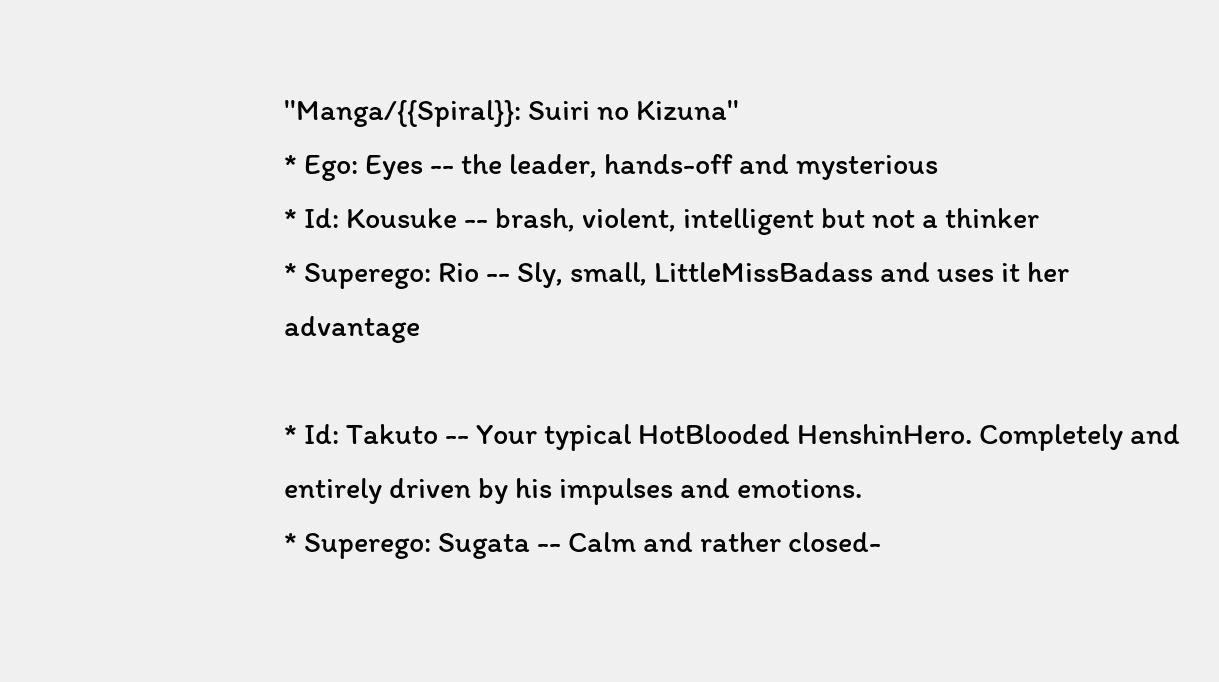''Manga/{{Spiral}}: Suiri no Kizuna''
* Ego: Eyes -- the leader, hands-off and mysterious
* Id: Kousuke -- brash, violent, intelligent but not a thinker
* Superego: Rio -- Sly, small, LittleMissBadass and uses it her advantage

* Id: Takuto -- Your typical HotBlooded HenshinHero. Completely and entirely driven by his impulses and emotions.
* Superego: Sugata -- Calm and rather closed-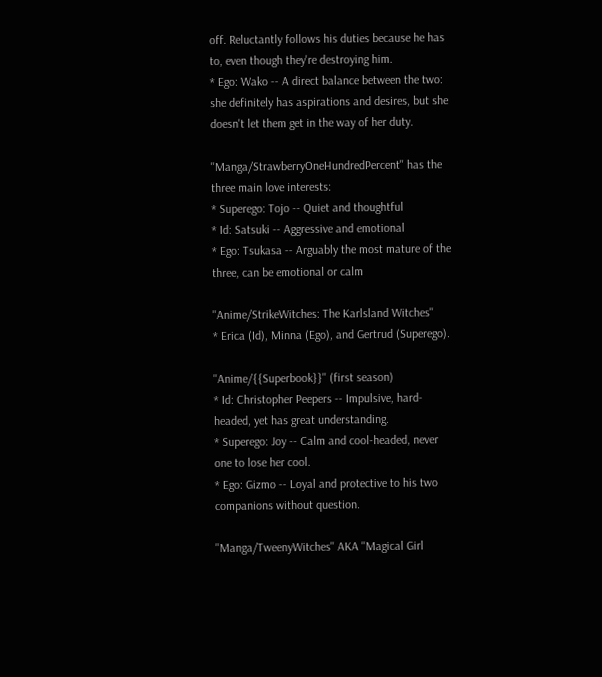off. Reluctantly follows his duties because he has to, even though they're destroying him.
* Ego: Wako -- A direct balance between the two: she definitely has aspirations and desires, but she doesn't let them get in the way of her duty.

''Manga/StrawberryOneHundredPercent'' has the three main love interests:
* Superego: Tojo -- Quiet and thoughtful
* Id: Satsuki -- Aggressive and emotional
* Ego: Tsukasa -- Arguably the most mature of the three, can be emotional or calm

''Anime/StrikeWitches: The Karlsland Witches''
* Erica (Id), Minna (Ego), and Gertrud (Superego).

''Anime/{{Superbook}}'' (first season)
* Id: Christopher Peepers -- Impulsive, hard-headed, yet has great understanding.
* Superego: Joy -- Calm and cool-headed, never one to lose her cool.
* Ego: Gizmo -- Loyal and protective to his two companions without question.

''Manga/TweenyWitches'' AKA ''Magical Girl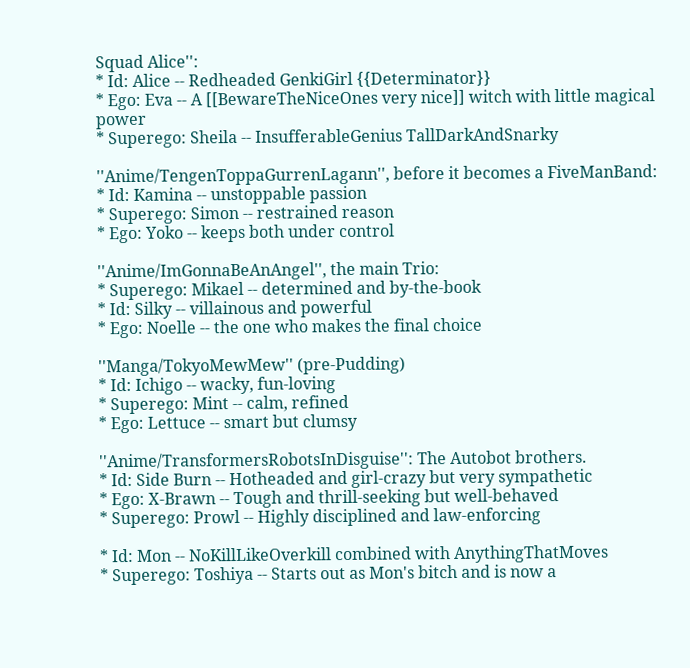Squad Alice'':
* Id: Alice -- Redheaded GenkiGirl {{Determinator}}
* Ego: Eva -- A [[BewareTheNiceOnes very nice]] witch with little magical power
* Superego: Sheila -- InsufferableGenius TallDarkAndSnarky

''Anime/TengenToppaGurrenLagann'', before it becomes a FiveManBand:
* Id: Kamina -- unstoppable passion
* Superego: Simon -- restrained reason
* Ego: Yoko -- keeps both under control

''Anime/ImGonnaBeAnAngel'', the main Trio:
* Superego: Mikael -- determined and by-the-book
* Id: Silky -- villainous and powerful
* Ego: Noelle -- the one who makes the final choice

''Manga/TokyoMewMew'' (pre-Pudding)
* Id: Ichigo -- wacky, fun-loving
* Superego: Mint -- calm, refined
* Ego: Lettuce -- smart but clumsy

''Anime/TransformersRobotsInDisguise'': The Autobot brothers.
* Id: Side Burn -- Hotheaded and girl-crazy but very sympathetic
* Ego: X-Brawn -- Tough and thrill-seeking but well-behaved
* Superego: Prowl -- Highly disciplined and law-enforcing

* Id: Mon -- NoKillLikeOverkill combined with AnythingThatMoves
* Superego: Toshiya -- Starts out as Mon's bitch and is now a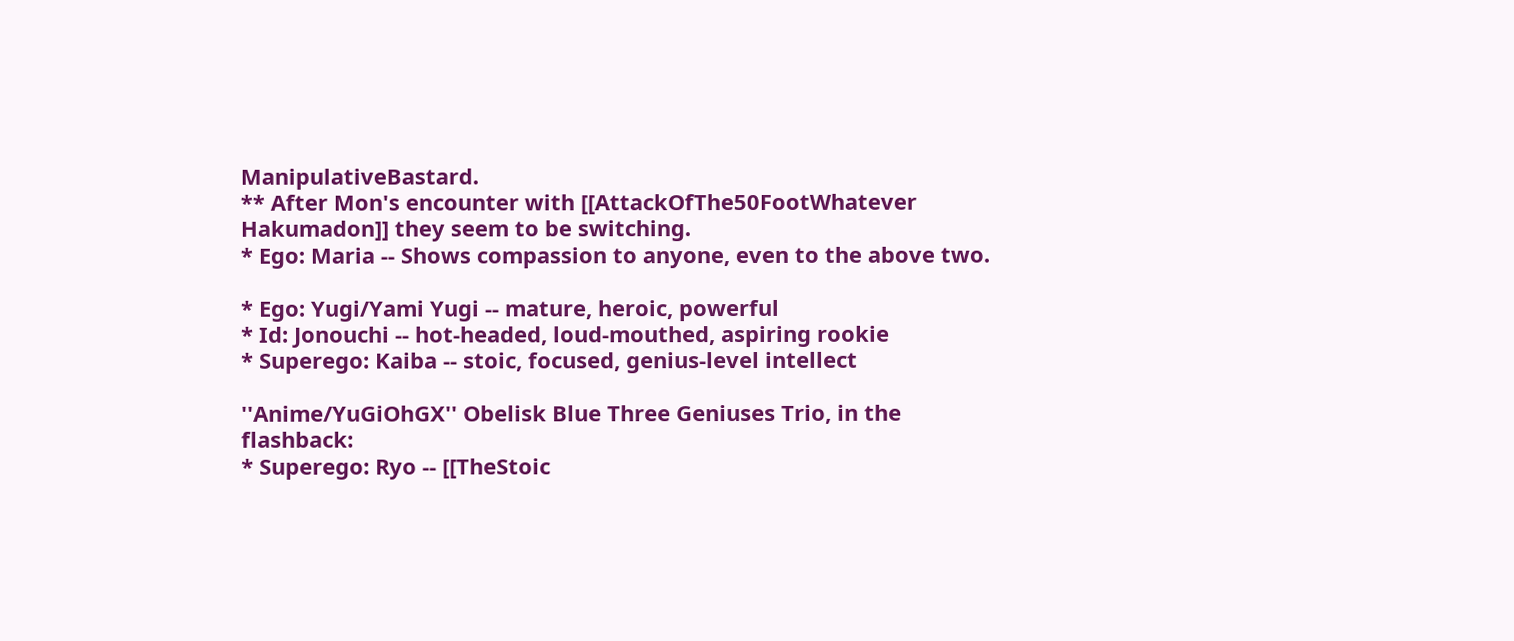ManipulativeBastard.
** After Mon's encounter with [[AttackOfThe50FootWhatever Hakumadon]] they seem to be switching.
* Ego: Maria -- Shows compassion to anyone, even to the above two.

* Ego: Yugi/Yami Yugi -- mature, heroic, powerful
* Id: Jonouchi -- hot-headed, loud-mouthed, aspiring rookie
* Superego: Kaiba -- stoic, focused, genius-level intellect

''Anime/YuGiOhGX'' Obelisk Blue Three Geniuses Trio, in the flashback:
* Superego: Ryo -- [[TheStoic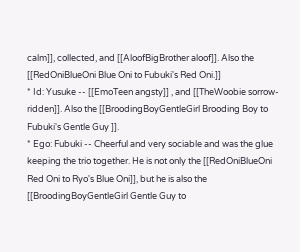calm]], collected, and [[AloofBigBrother aloof]]. Also the [[RedOniBlueOni Blue Oni to Fubuki's Red Oni.]]
* Id: Yusuke -- [[EmoTeen angsty]] , and [[TheWoobie sorrow-ridden]]. Also the [[BroodingBoyGentleGirl Brooding Boy to Fubuki's Gentle Guy ]].
* Ego: Fubuki -- Cheerful and very sociable and was the glue keeping the trio together. He is not only the [[RedOniBlueOni Red Oni to Ryo's Blue Oni]], but he is also the [[BroodingBoyGentleGirl Gentle Guy to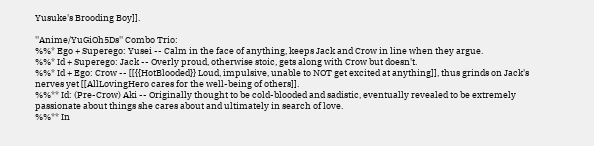Yusuke's Brooding Boy]].

''Anime/YuGiOh5Ds'' Combo Trio:
%%* Ego + Superego: Yusei -- Calm in the face of anything, keeps Jack and Crow in line when they argue.
%%* Id + Superego: Jack -- Overly proud, otherwise stoic, gets along with Crow but doesn't.
%%* Id + Ego: Crow -- [[{{HotBlooded}} Loud, impulsive, unable to NOT get excited at anything]], thus grinds on Jack's nerves yet [[AllLovingHero cares for the well-being of others]].
%%** Id: (Pre-Crow) Aki -- Originally thought to be cold-blooded and sadistic, eventually revealed to be extremely passionate about things she cares about and ultimately in search of love.
%%** In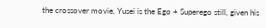the crossover movie, Yusei is the Ego + Superego still, given his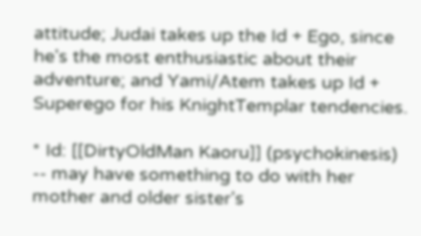attitude; Judai takes up the Id + Ego, since he's the most enthusiastic about their adventure; and Yami/Atem takes up Id + Superego for his KnightTemplar tendencies.

* Id: [[DirtyOldMan Kaoru]] (psychokinesis) -- may have something to do with her mother and older sister's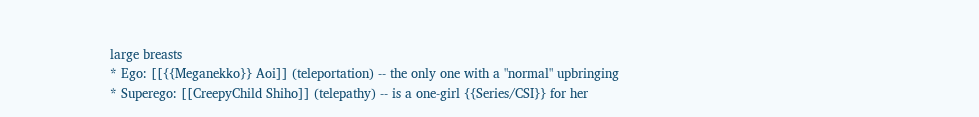large breasts
* Ego: [[{{Meganekko}} Aoi]] (teleportation) -- the only one with a "normal" upbringing
* Superego: [[CreepyChild Shiho]] (telepathy) -- is a one-girl {{Series/CSI}} for her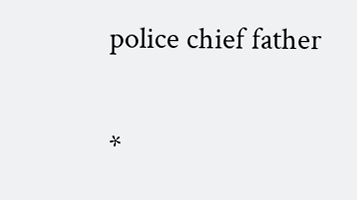police chief father

*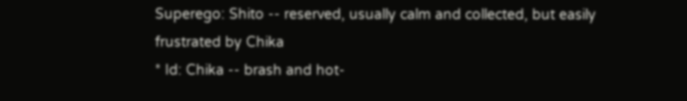Superego: Shito -- reserved, usually calm and collected, but easily frustrated by Chika
* Id: Chika -- brash and hot-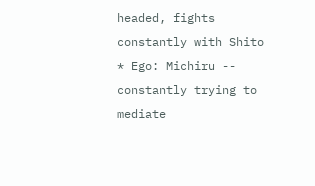headed, fights constantly with Shito
* Ego: Michiru -- constantly trying to mediate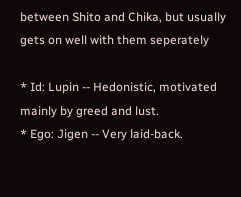between Shito and Chika, but usually gets on well with them seperately

* Id: Lupin -- Hedonistic, motivated mainly by greed and lust.
* Ego: Jigen -- Very laid-back.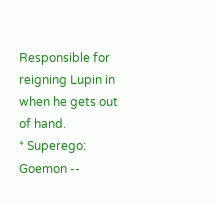Responsible for reigning Lupin in when he gets out of hand.
* Superego: Goemon --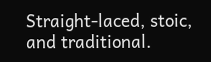Straight-laced, stoic, and traditional.